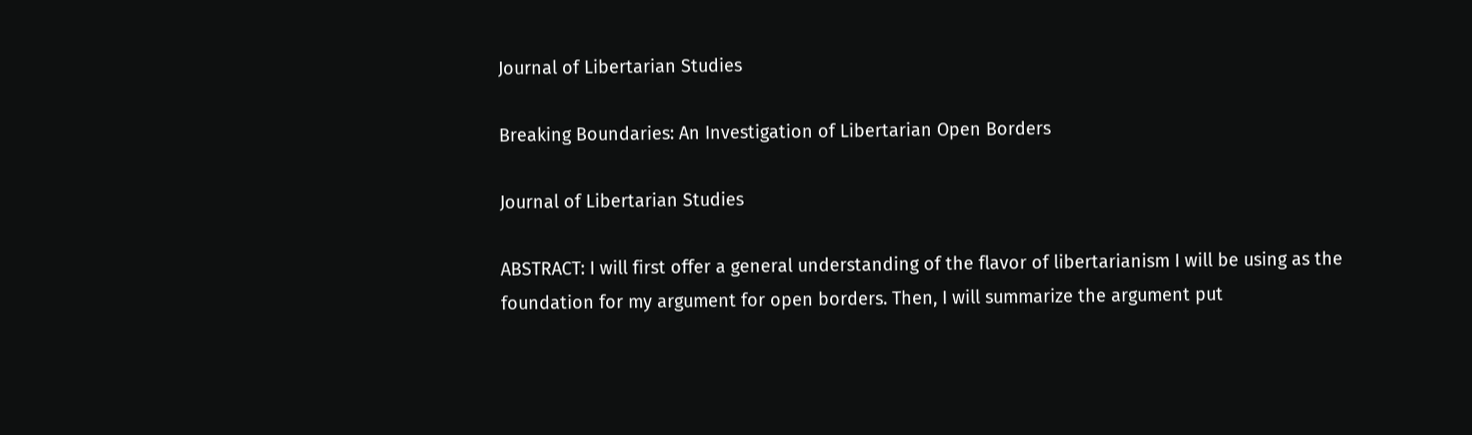Journal of Libertarian Studies

Breaking Boundaries: An Investigation of Libertarian Open Borders

Journal of Libertarian Studies

ABSTRACT: I will first offer a general understanding of the flavor of libertarianism I will be using as the foundation for my argument for open borders. Then, I will summarize the argument put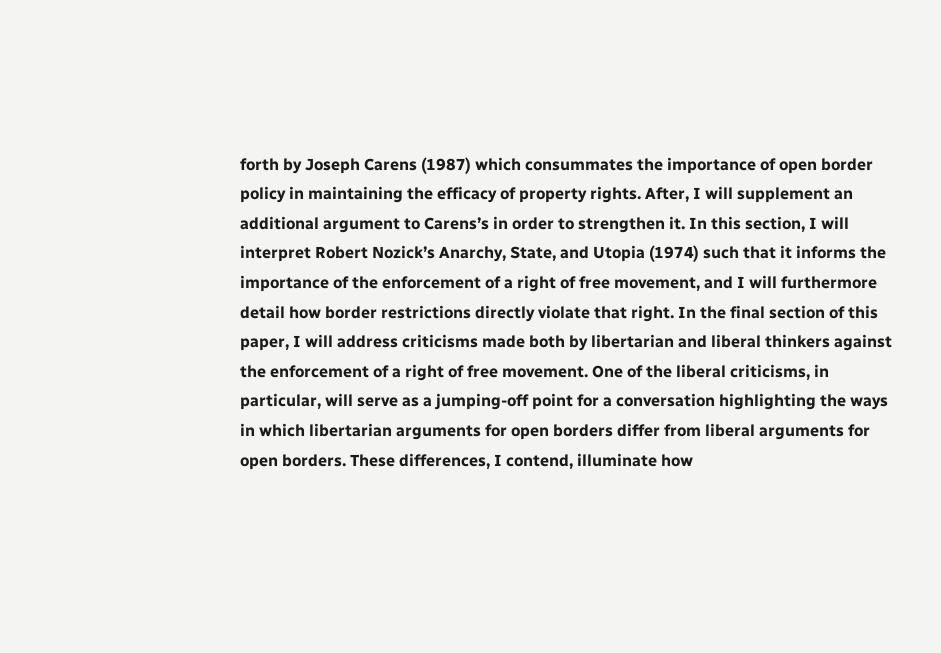forth by Joseph Carens (1987) which consummates the importance of open border policy in maintaining the efficacy of property rights. After, I will supplement an additional argument to Carens’s in order to strengthen it. In this section, I will interpret Robert Nozick’s Anarchy, State, and Utopia (1974) such that it informs the importance of the enforcement of a right of free movement, and I will furthermore detail how border restrictions directly violate that right. In the final section of this paper, I will address criticisms made both by libertarian and liberal thinkers against the enforcement of a right of free movement. One of the liberal criticisms, in particular, will serve as a jumping-off point for a conversation highlighting the ways in which libertarian arguments for open borders differ from liberal arguments for open borders. These differences, I contend, illuminate how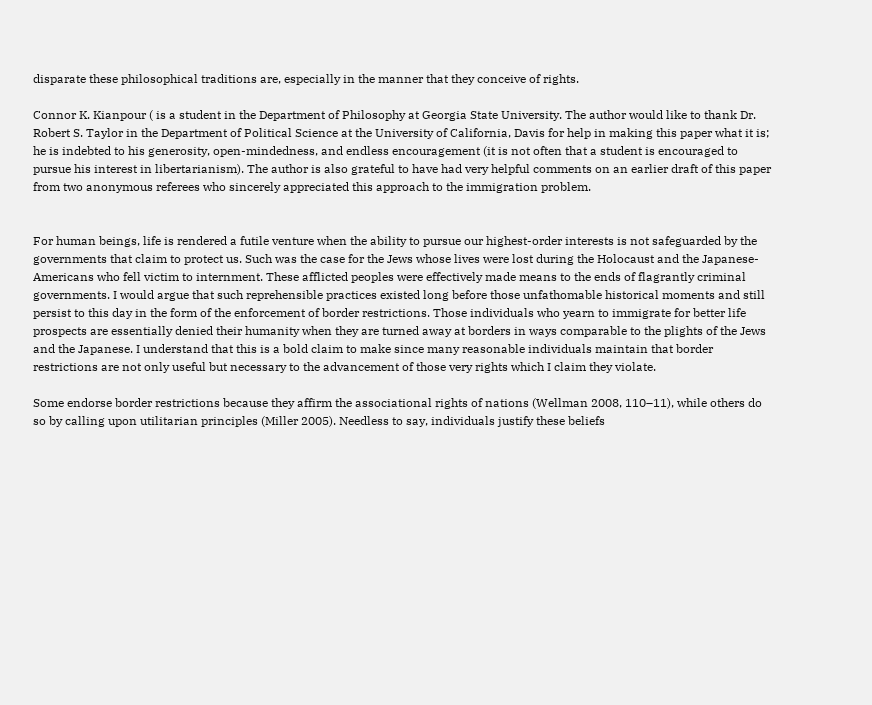disparate these philosophical traditions are, especially in the manner that they conceive of rights.

Connor K. Kianpour ( is a student in the Department of Philosophy at Georgia State University. The author would like to thank Dr. Robert S. Taylor in the Department of Political Science at the University of California, Davis for help in making this paper what it is; he is indebted to his generosity, open-mindedness, and endless encouragement (it is not often that a student is encouraged to pursue his interest in libertarianism). The author is also grateful to have had very helpful comments on an earlier draft of this paper from two anonymous referees who sincerely appreciated this approach to the immigration problem.


For human beings, life is rendered a futile venture when the ability to pursue our highest-order interests is not safeguarded by the governments that claim to protect us. Such was the case for the Jews whose lives were lost during the Holocaust and the Japanese-Americans who fell victim to internment. These afflicted peoples were effectively made means to the ends of flagrantly criminal governments. I would argue that such reprehensible practices existed long before those unfathomable historical moments and still persist to this day in the form of the enforcement of border restrictions. Those individuals who yearn to immigrate for better life prospects are essentially denied their humanity when they are turned away at borders in ways comparable to the plights of the Jews and the Japanese. I understand that this is a bold claim to make since many reasonable individuals maintain that border restrictions are not only useful but necessary to the advancement of those very rights which I claim they violate.

Some endorse border restrictions because they affirm the associational rights of nations (Wellman 2008, 110–11), while others do so by calling upon utilitarian principles (Miller 2005). Needless to say, individuals justify these beliefs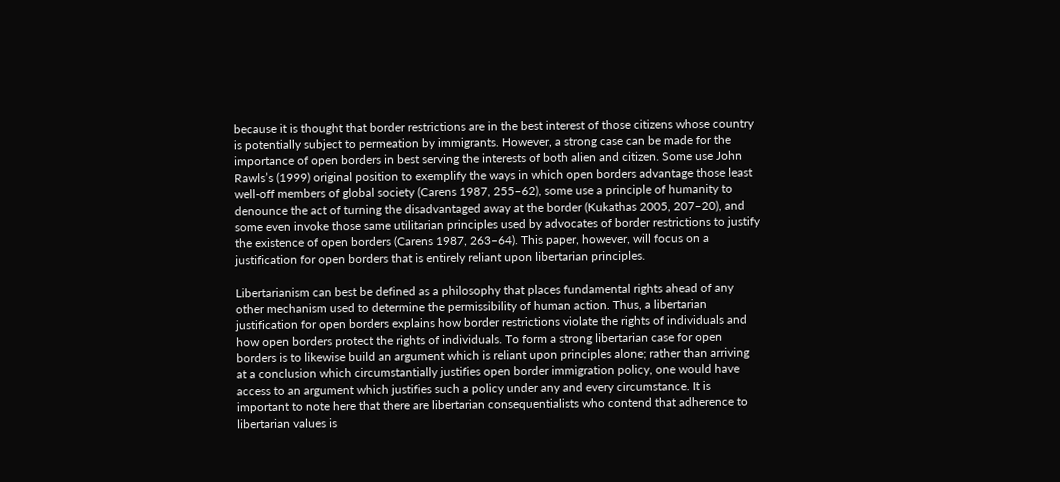because it is thought that border restrictions are in the best interest of those citizens whose country is potentially subject to permeation by immigrants. However, a strong case can be made for the importance of open borders in best serving the interests of both alien and citizen. Some use John Rawls’s (1999) original position to exemplify the ways in which open borders advantage those least well-off members of global society (Carens 1987, 255–62), some use a principle of humanity to denounce the act of turning the disadvantaged away at the border (Kukathas 2005, 207–20), and some even invoke those same utilitarian principles used by advocates of border restrictions to justify the existence of open borders (Carens 1987, 263–64). This paper, however, will focus on a justification for open borders that is entirely reliant upon libertarian principles.

Libertarianism can best be defined as a philosophy that places fundamental rights ahead of any other mechanism used to determine the permissibility of human action. Thus, a libertarian justification for open borders explains how border restrictions violate the rights of individuals and how open borders protect the rights of individuals. To form a strong libertarian case for open borders is to likewise build an argument which is reliant upon principles alone; rather than arriving at a conclusion which circumstantially justifies open border immigration policy, one would have access to an argument which justifies such a policy under any and every circumstance. It is important to note here that there are libertarian consequentialists who contend that adherence to libertarian values is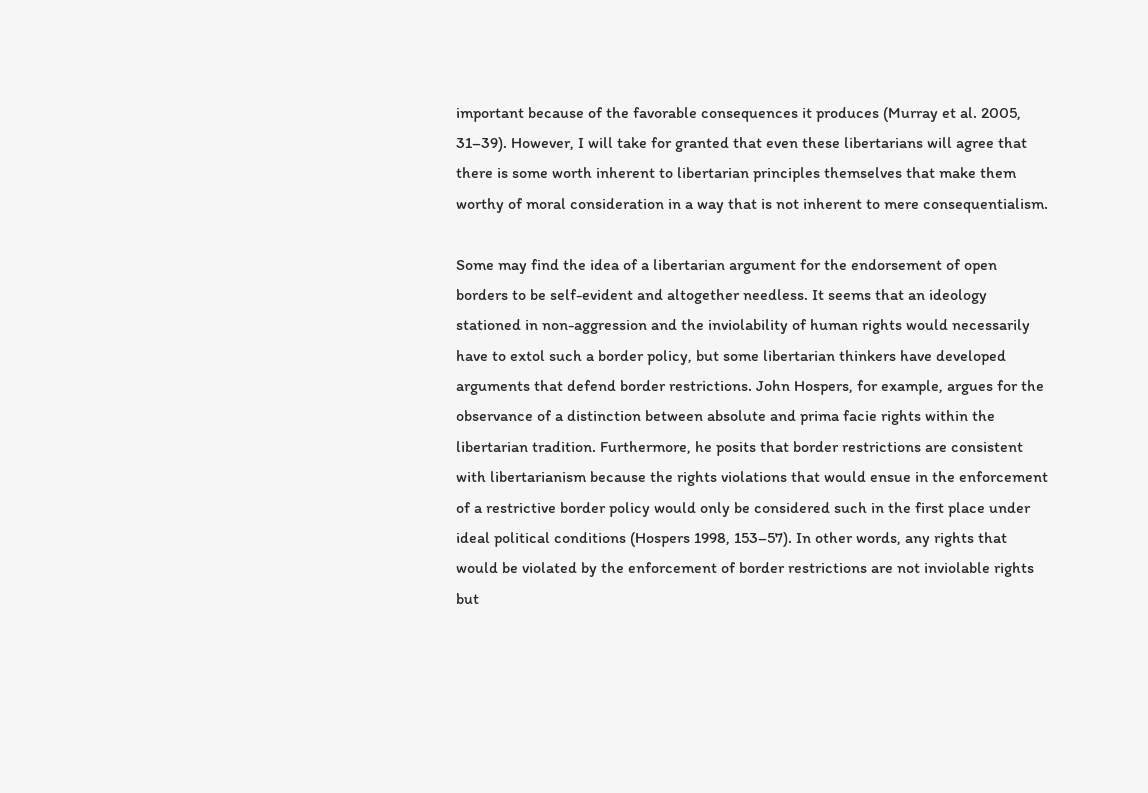important because of the favorable consequences it produces (Murray et al. 2005, 31–39). However, I will take for granted that even these libertarians will agree that there is some worth inherent to libertarian principles themselves that make them worthy of moral consideration in a way that is not inherent to mere consequentialism.

Some may find the idea of a libertarian argument for the endorsement of open borders to be self-evident and altogether needless. It seems that an ideology stationed in non-aggression and the inviolability of human rights would necessarily have to extol such a border policy, but some libertarian thinkers have developed arguments that defend border restrictions. John Hospers, for example, argues for the observance of a distinction between absolute and prima facie rights within the libertarian tradition. Furthermore, he posits that border restrictions are consistent with libertarianism because the rights violations that would ensue in the enforcement of a restrictive border policy would only be considered such in the first place under ideal political conditions (Hospers 1998, 153–57). In other words, any rights that would be violated by the enforcement of border restrictions are not inviolable rights but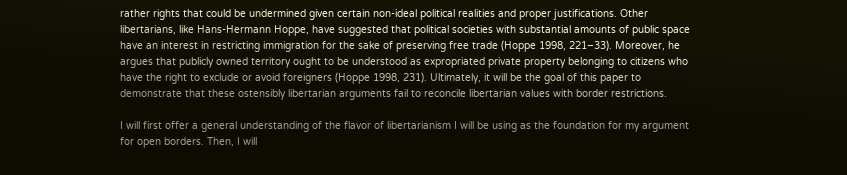rather rights that could be undermined given certain non-ideal political realities and proper justifications. Other libertarians, like Hans-Hermann Hoppe, have suggested that political societies with substantial amounts of public space have an interest in restricting immigration for the sake of preserving free trade (Hoppe 1998, 221–33). Moreover, he argues that publicly owned territory ought to be understood as expropriated private property belonging to citizens who have the right to exclude or avoid foreigners (Hoppe 1998, 231). Ultimately, it will be the goal of this paper to demonstrate that these ostensibly libertarian arguments fail to reconcile libertarian values with border restrictions.

I will first offer a general understanding of the flavor of libertarianism I will be using as the foundation for my argument for open borders. Then, I will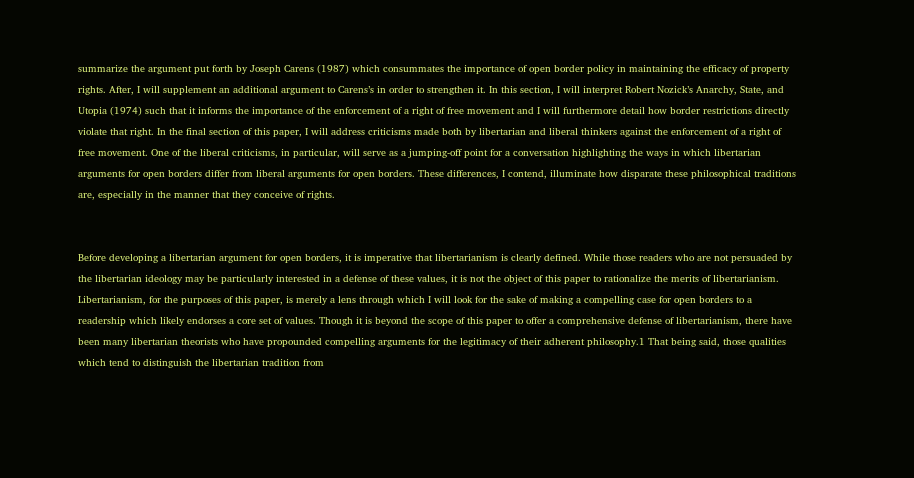summarize the argument put forth by Joseph Carens (1987) which consummates the importance of open border policy in maintaining the efficacy of property rights. After, I will supplement an additional argument to Carens’s in order to strengthen it. In this section, I will interpret Robert Nozick’s Anarchy, State, and Utopia (1974) such that it informs the importance of the enforcement of a right of free movement and I will furthermore detail how border restrictions directly violate that right. In the final section of this paper, I will address criticisms made both by libertarian and liberal thinkers against the enforcement of a right of free movement. One of the liberal criticisms, in particular, will serve as a jumping-off point for a conversation highlighting the ways in which libertarian arguments for open borders differ from liberal arguments for open borders. These differences, I contend, illuminate how disparate these philosophical traditions are, especially in the manner that they conceive of rights.


Before developing a libertarian argument for open borders, it is imperative that libertarianism is clearly defined. While those readers who are not persuaded by the libertarian ideology may be particularly interested in a defense of these values, it is not the object of this paper to rationalize the merits of libertarianism. Libertarianism, for the purposes of this paper, is merely a lens through which I will look for the sake of making a compelling case for open borders to a readership which likely endorses a core set of values. Though it is beyond the scope of this paper to offer a comprehensive defense of libertarianism, there have been many libertarian theorists who have propounded compelling arguments for the legitimacy of their adherent philosophy.1 That being said, those qualities which tend to distinguish the libertarian tradition from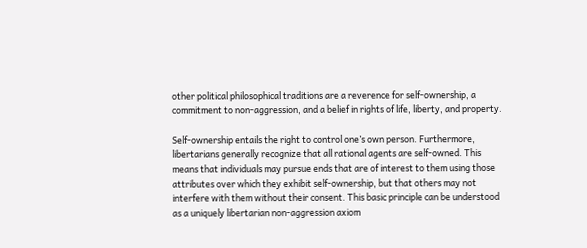other political philosophical traditions are a reverence for self-ownership, a commitment to non-aggression, and a belief in rights of life, liberty, and property.

Self-ownership entails the right to control one’s own person. Furthermore, libertarians generally recognize that all rational agents are self-owned. This means that individuals may pursue ends that are of interest to them using those attributes over which they exhibit self-ownership, but that others may not interfere with them without their consent. This basic principle can be understood as a uniquely libertarian non-aggression axiom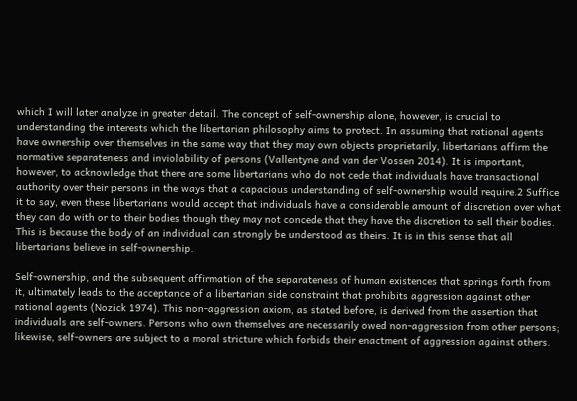which I will later analyze in greater detail. The concept of self-ownership alone, however, is crucial to understanding the interests which the libertarian philosophy aims to protect. In assuming that rational agents have ownership over themselves in the same way that they may own objects proprietarily, libertarians affirm the normative separateness and inviolability of persons (Vallentyne and van der Vossen 2014). It is important, however, to acknowledge that there are some libertarians who do not cede that individuals have transactional authority over their persons in the ways that a capacious understanding of self-ownership would require.2 Suffice it to say, even these libertarians would accept that individuals have a considerable amount of discretion over what they can do with or to their bodies though they may not concede that they have the discretion to sell their bodies. This is because the body of an individual can strongly be understood as theirs. It is in this sense that all libertarians believe in self-ownership.

Self-ownership, and the subsequent affirmation of the separateness of human existences that springs forth from it, ultimately leads to the acceptance of a libertarian side constraint that prohibits aggression against other rational agents (Nozick 1974). This non-aggression axiom, as stated before, is derived from the assertion that individuals are self-owners. Persons who own themselves are necessarily owed non-aggression from other persons; likewise, self-owners are subject to a moral stricture which forbids their enactment of aggression against others.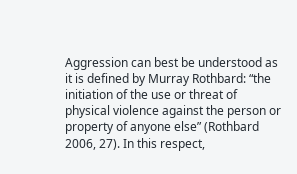Aggression can best be understood as it is defined by Murray Rothbard: “the initiation of the use or threat of physical violence against the person or property of anyone else” (Rothbard 2006, 27). In this respect,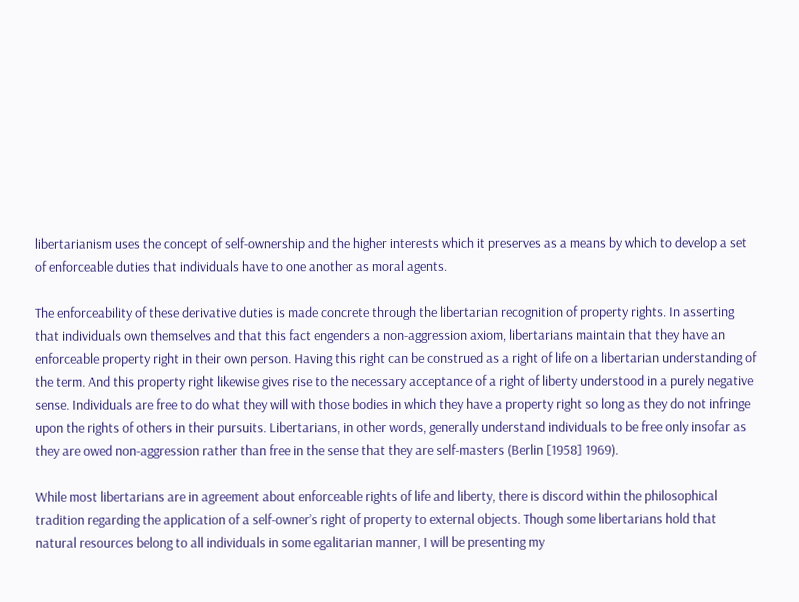libertarianism uses the concept of self-ownership and the higher interests which it preserves as a means by which to develop a set of enforceable duties that individuals have to one another as moral agents.

The enforceability of these derivative duties is made concrete through the libertarian recognition of property rights. In asserting that individuals own themselves and that this fact engenders a non-aggression axiom, libertarians maintain that they have an enforceable property right in their own person. Having this right can be construed as a right of life on a libertarian understanding of the term. And this property right likewise gives rise to the necessary acceptance of a right of liberty understood in a purely negative sense. Individuals are free to do what they will with those bodies in which they have a property right so long as they do not infringe upon the rights of others in their pursuits. Libertarians, in other words, generally understand individuals to be free only insofar as they are owed non-aggression rather than free in the sense that they are self-masters (Berlin [1958] 1969).

While most libertarians are in agreement about enforceable rights of life and liberty, there is discord within the philosophical tradition regarding the application of a self-owner’s right of property to external objects. Though some libertarians hold that natural resources belong to all individuals in some egalitarian manner, I will be presenting my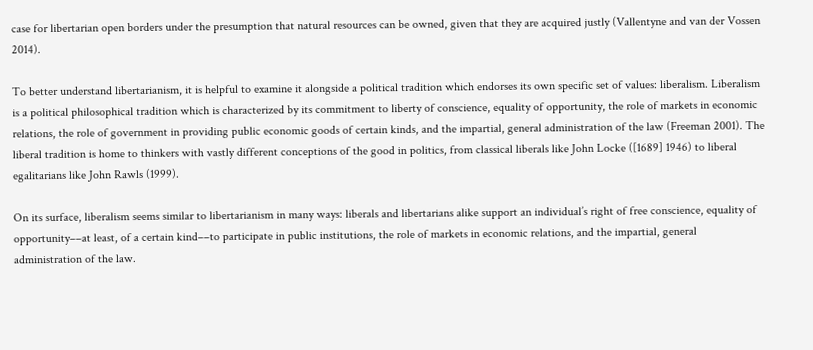case for libertarian open borders under the presumption that natural resources can be owned, given that they are acquired justly (Vallentyne and van der Vossen 2014).

To better understand libertarianism, it is helpful to examine it alongside a political tradition which endorses its own specific set of values: liberalism. Liberalism is a political philosophical tradition which is characterized by its commitment to liberty of conscience, equality of opportunity, the role of markets in economic relations, the role of government in providing public economic goods of certain kinds, and the impartial, general administration of the law (Freeman 2001). The liberal tradition is home to thinkers with vastly different conceptions of the good in politics, from classical liberals like John Locke ([1689] 1946) to liberal egalitarians like John Rawls (1999).

On its surface, liberalism seems similar to libertarianism in many ways: liberals and libertarians alike support an individual’s right of free conscience, equality of opportunity––at least, of a certain kind––to participate in public institutions, the role of markets in economic relations, and the impartial, general administration of the law.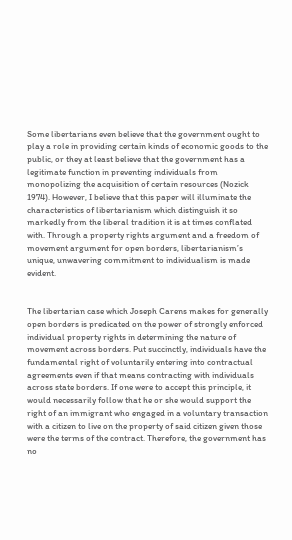Some libertarians even believe that the government ought to play a role in providing certain kinds of economic goods to the public, or they at least believe that the government has a legitimate function in preventing individuals from monopolizing the acquisition of certain resources (Nozick 1974). However, I believe that this paper will illuminate the characteristics of libertarianism which distinguish it so markedly from the liberal tradition it is at times conflated with. Through a property rights argument and a freedom of movement argument for open borders, libertarianism’s unique, unwavering commitment to individualism is made evident.


The libertarian case which Joseph Carens makes for generally open borders is predicated on the power of strongly enforced individual property rights in determining the nature of movement across borders. Put succinctly, individuals have the fundamental right of voluntarily entering into contractual agreements even if that means contracting with individuals across state borders. If one were to accept this principle, it would necessarily follow that he or she would support the right of an immigrant who engaged in a voluntary transaction with a citizen to live on the property of said citizen given those were the terms of the contract. Therefore, the government has no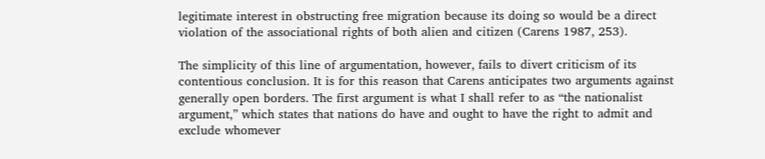legitimate interest in obstructing free migration because its doing so would be a direct violation of the associational rights of both alien and citizen (Carens 1987, 253).

The simplicity of this line of argumentation, however, fails to divert criticism of its contentious conclusion. It is for this reason that Carens anticipates two arguments against generally open borders. The first argument is what I shall refer to as “the nationalist argument,” which states that nations do have and ought to have the right to admit and exclude whomever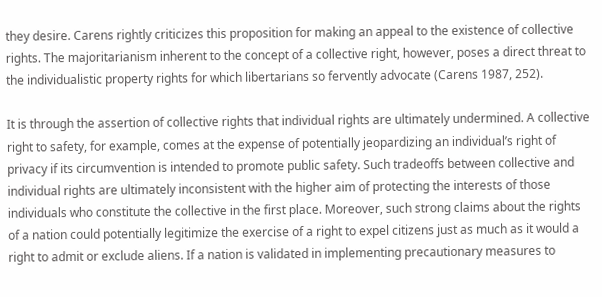they desire. Carens rightly criticizes this proposition for making an appeal to the existence of collective rights. The majoritarianism inherent to the concept of a collective right, however, poses a direct threat to the individualistic property rights for which libertarians so fervently advocate (Carens 1987, 252).

It is through the assertion of collective rights that individual rights are ultimately undermined. A collective right to safety, for example, comes at the expense of potentially jeopardizing an individual’s right of privacy if its circumvention is intended to promote public safety. Such tradeoffs between collective and individual rights are ultimately inconsistent with the higher aim of protecting the interests of those individuals who constitute the collective in the first place. Moreover, such strong claims about the rights of a nation could potentially legitimize the exercise of a right to expel citizens just as much as it would a right to admit or exclude aliens. If a nation is validated in implementing precautionary measures to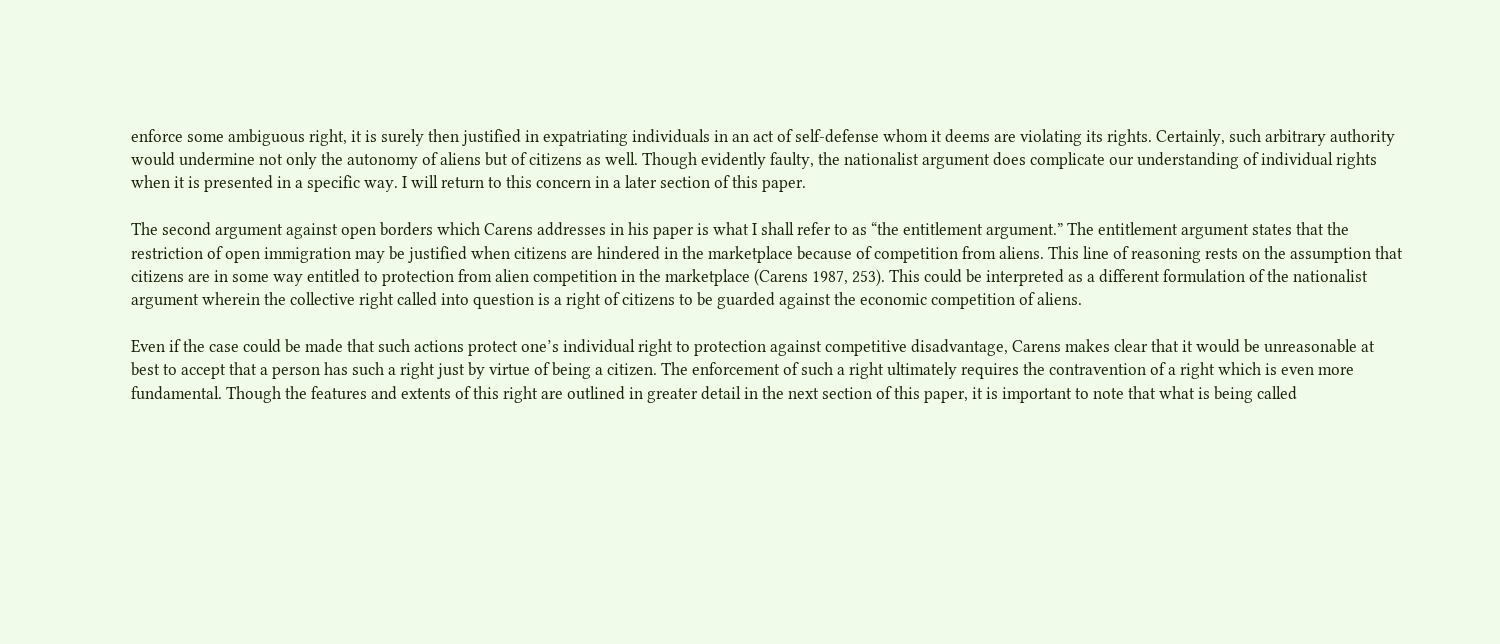enforce some ambiguous right, it is surely then justified in expatriating individuals in an act of self-defense whom it deems are violating its rights. Certainly, such arbitrary authority would undermine not only the autonomy of aliens but of citizens as well. Though evidently faulty, the nationalist argument does complicate our understanding of individual rights when it is presented in a specific way. I will return to this concern in a later section of this paper.

The second argument against open borders which Carens addresses in his paper is what I shall refer to as “the entitlement argument.” The entitlement argument states that the restriction of open immigration may be justified when citizens are hindered in the marketplace because of competition from aliens. This line of reasoning rests on the assumption that citizens are in some way entitled to protection from alien competition in the marketplace (Carens 1987, 253). This could be interpreted as a different formulation of the nationalist argument wherein the collective right called into question is a right of citizens to be guarded against the economic competition of aliens.

Even if the case could be made that such actions protect one’s individual right to protection against competitive disadvantage, Carens makes clear that it would be unreasonable at best to accept that a person has such a right just by virtue of being a citizen. The enforcement of such a right ultimately requires the contravention of a right which is even more fundamental. Though the features and extents of this right are outlined in greater detail in the next section of this paper, it is important to note that what is being called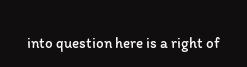into question here is a right of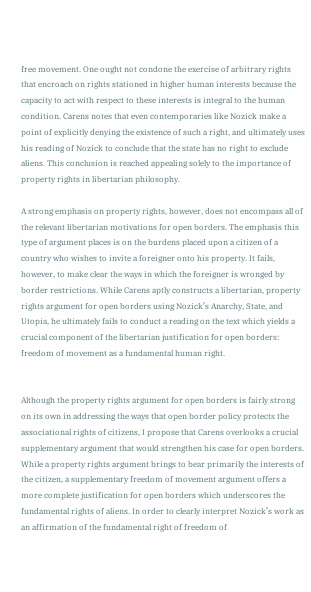free movement. One ought not condone the exercise of arbitrary rights that encroach on rights stationed in higher human interests because the capacity to act with respect to these interests is integral to the human condition. Carens notes that even contemporaries like Nozick make a point of explicitly denying the existence of such a right, and ultimately uses his reading of Nozick to conclude that the state has no right to exclude aliens. This conclusion is reached appealing solely to the importance of property rights in libertarian philosophy.

A strong emphasis on property rights, however, does not encompass all of the relevant libertarian motivations for open borders. The emphasis this type of argument places is on the burdens placed upon a citizen of a country who wishes to invite a foreigner onto his property. It fails, however, to make clear the ways in which the foreigner is wronged by border restrictions. While Carens aptly constructs a libertarian, property rights argument for open borders using Nozick’s Anarchy, State, and Utopia, he ultimately fails to conduct a reading on the text which yields a crucial component of the libertarian justification for open borders: freedom of movement as a fundamental human right.


Although the property rights argument for open borders is fairly strong on its own in addressing the ways that open border policy protects the associational rights of citizens, I propose that Carens overlooks a crucial supplementary argument that would strengthen his case for open borders. While a property rights argument brings to bear primarily the interests of the citizen, a supplementary freedom of movement argument offers a more complete justification for open borders which underscores the fundamental rights of aliens. In order to clearly interpret Nozick’s work as an affirmation of the fundamental right of freedom of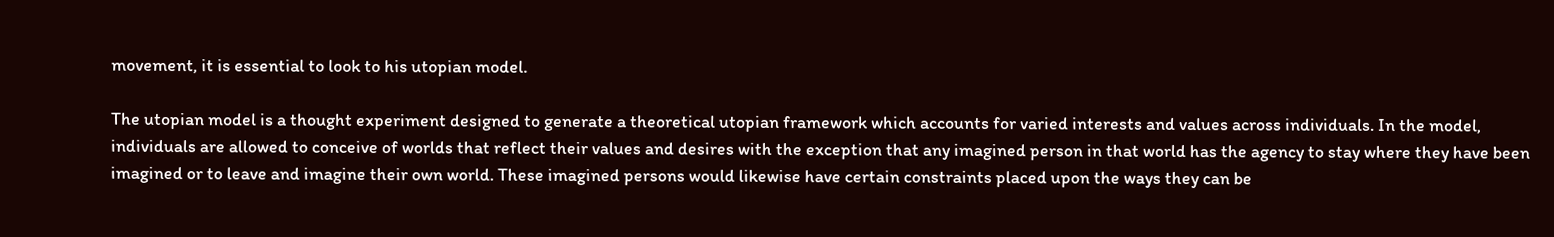movement, it is essential to look to his utopian model.

The utopian model is a thought experiment designed to generate a theoretical utopian framework which accounts for varied interests and values across individuals. In the model, individuals are allowed to conceive of worlds that reflect their values and desires with the exception that any imagined person in that world has the agency to stay where they have been imagined or to leave and imagine their own world. These imagined persons would likewise have certain constraints placed upon the ways they can be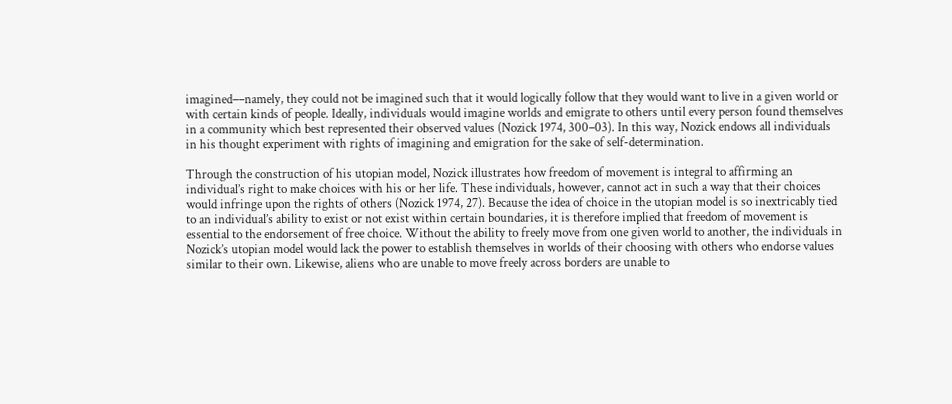imagined––namely, they could not be imagined such that it would logically follow that they would want to live in a given world or with certain kinds of people. Ideally, individuals would imagine worlds and emigrate to others until every person found themselves in a community which best represented their observed values (Nozick 1974, 300–03). In this way, Nozick endows all individuals in his thought experiment with rights of imagining and emigration for the sake of self-determination.

Through the construction of his utopian model, Nozick illustrates how freedom of movement is integral to affirming an individual’s right to make choices with his or her life. These individuals, however, cannot act in such a way that their choices would infringe upon the rights of others (Nozick 1974, 27). Because the idea of choice in the utopian model is so inextricably tied to an individual’s ability to exist or not exist within certain boundaries, it is therefore implied that freedom of movement is essential to the endorsement of free choice. Without the ability to freely move from one given world to another, the individuals in Nozick’s utopian model would lack the power to establish themselves in worlds of their choosing with others who endorse values similar to their own. Likewise, aliens who are unable to move freely across borders are unable to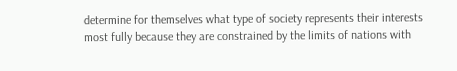determine for themselves what type of society represents their interests most fully because they are constrained by the limits of nations with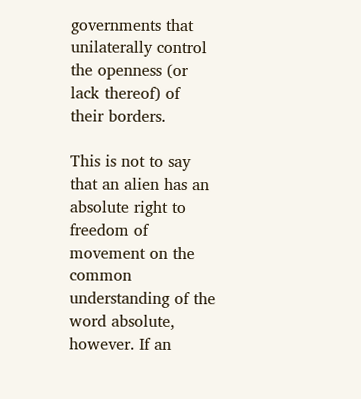governments that unilaterally control the openness (or lack thereof) of their borders.

This is not to say that an alien has an absolute right to freedom of movement on the common understanding of the word absolute, however. If an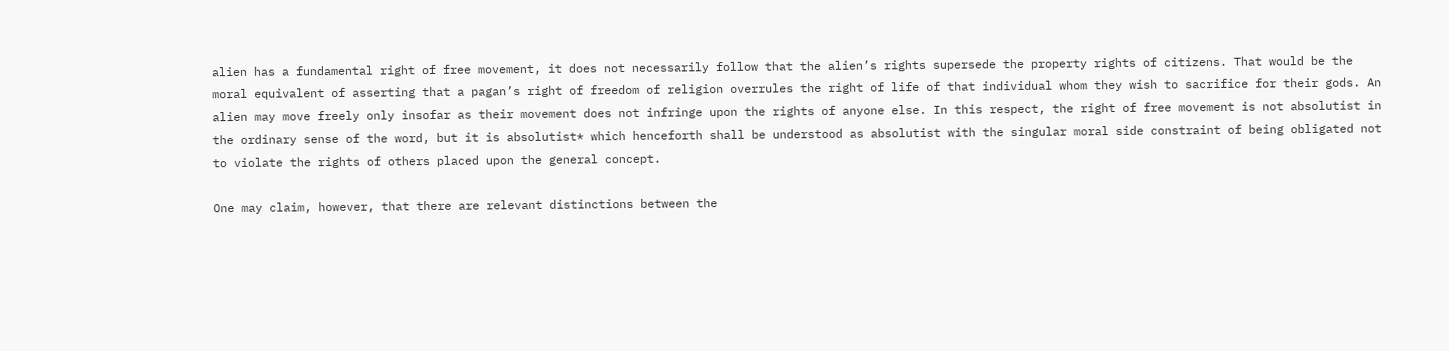alien has a fundamental right of free movement, it does not necessarily follow that the alien’s rights supersede the property rights of citizens. That would be the moral equivalent of asserting that a pagan’s right of freedom of religion overrules the right of life of that individual whom they wish to sacrifice for their gods. An alien may move freely only insofar as their movement does not infringe upon the rights of anyone else. In this respect, the right of free movement is not absolutist in the ordinary sense of the word, but it is absolutist* which henceforth shall be understood as absolutist with the singular moral side constraint of being obligated not to violate the rights of others placed upon the general concept.

One may claim, however, that there are relevant distinctions between the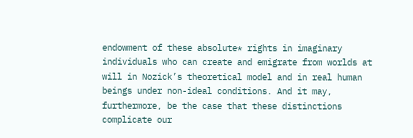endowment of these absolute* rights in imaginary individuals who can create and emigrate from worlds at will in Nozick’s theoretical model and in real human beings under non-ideal conditions. And it may, furthermore, be the case that these distinctions complicate our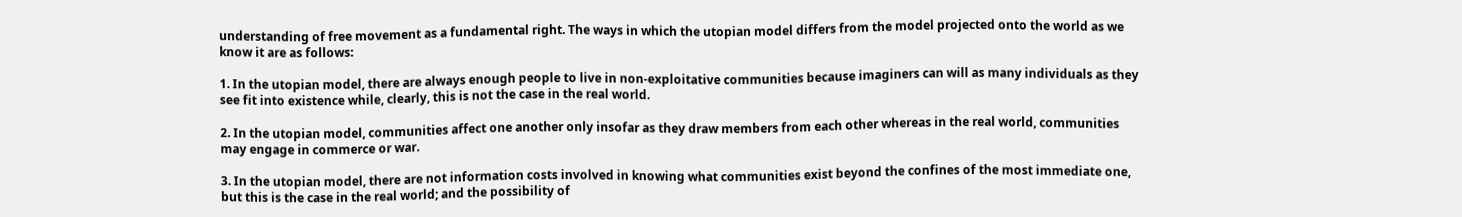understanding of free movement as a fundamental right. The ways in which the utopian model differs from the model projected onto the world as we know it are as follows:

1. In the utopian model, there are always enough people to live in non-exploitative communities because imaginers can will as many individuals as they see fit into existence while, clearly, this is not the case in the real world.

2. In the utopian model, communities affect one another only insofar as they draw members from each other whereas in the real world, communities may engage in commerce or war.

3. In the utopian model, there are not information costs involved in knowing what communities exist beyond the confines of the most immediate one, but this is the case in the real world; and the possibility of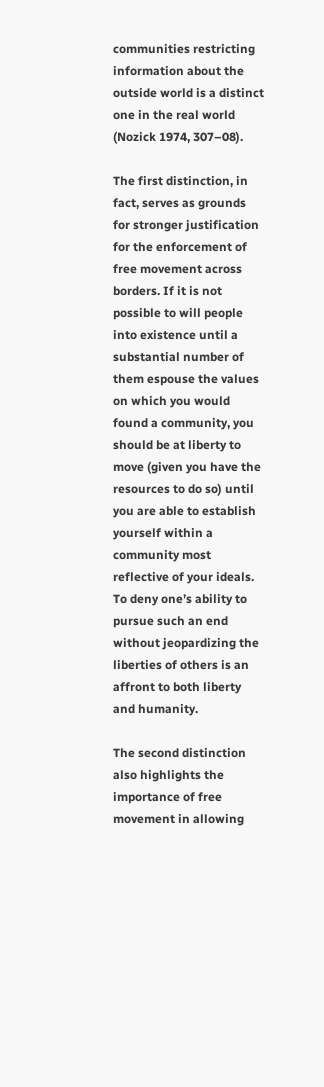communities restricting information about the outside world is a distinct one in the real world (Nozick 1974, 307–08).

The first distinction, in fact, serves as grounds for stronger justification for the enforcement of free movement across borders. If it is not possible to will people into existence until a substantial number of them espouse the values on which you would found a community, you should be at liberty to move (given you have the resources to do so) until you are able to establish yourself within a community most reflective of your ideals. To deny one’s ability to pursue such an end without jeopardizing the liberties of others is an affront to both liberty and humanity.

The second distinction also highlights the importance of free movement in allowing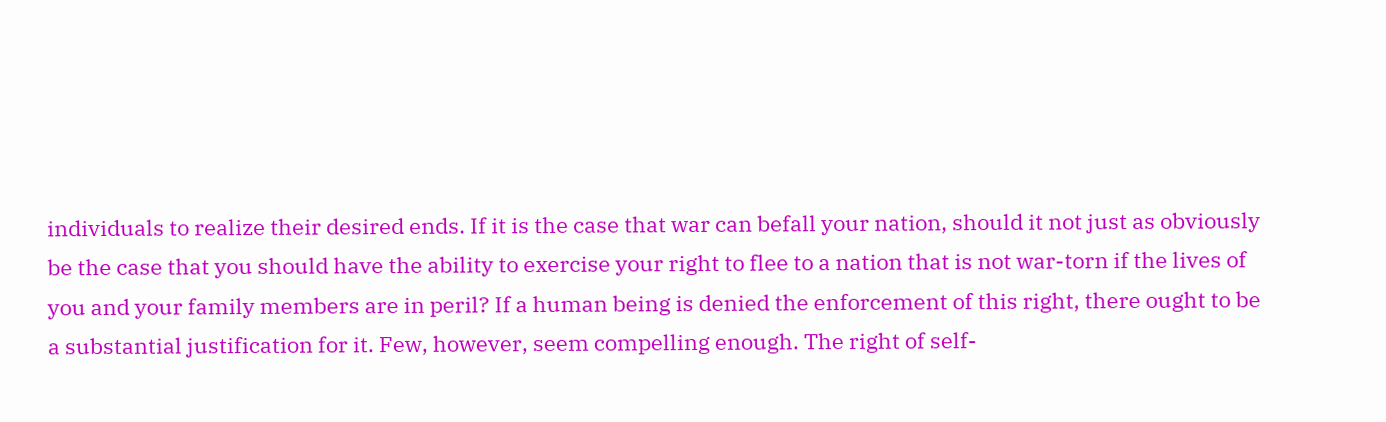individuals to realize their desired ends. If it is the case that war can befall your nation, should it not just as obviously be the case that you should have the ability to exercise your right to flee to a nation that is not war-torn if the lives of you and your family members are in peril? If a human being is denied the enforcement of this right, there ought to be a substantial justification for it. Few, however, seem compelling enough. The right of self-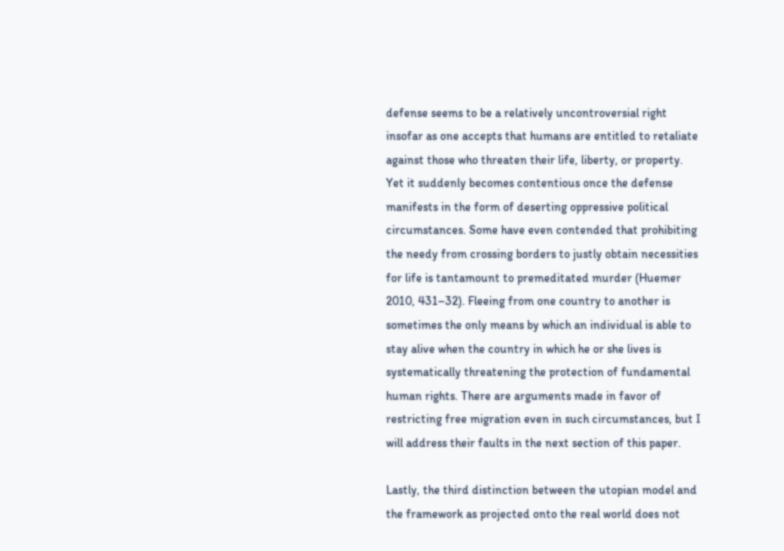defense seems to be a relatively uncontroversial right insofar as one accepts that humans are entitled to retaliate against those who threaten their life, liberty, or property. Yet it suddenly becomes contentious once the defense manifests in the form of deserting oppressive political circumstances. Some have even contended that prohibiting the needy from crossing borders to justly obtain necessities for life is tantamount to premeditated murder (Huemer 2010, 431–32). Fleeing from one country to another is sometimes the only means by which an individual is able to stay alive when the country in which he or she lives is systematically threatening the protection of fundamental human rights. There are arguments made in favor of restricting free migration even in such circumstances, but I will address their faults in the next section of this paper.

Lastly, the third distinction between the utopian model and the framework as projected onto the real world does not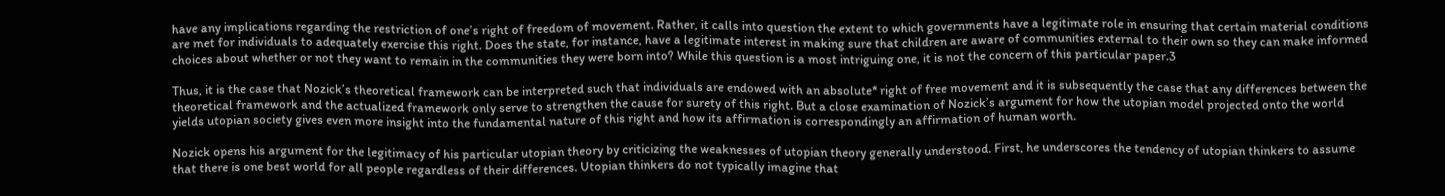have any implications regarding the restriction of one’s right of freedom of movement. Rather, it calls into question the extent to which governments have a legitimate role in ensuring that certain material conditions are met for individuals to adequately exercise this right. Does the state, for instance, have a legitimate interest in making sure that children are aware of communities external to their own so they can make informed choices about whether or not they want to remain in the communities they were born into? While this question is a most intriguing one, it is not the concern of this particular paper.3

Thus, it is the case that Nozick’s theoretical framework can be interpreted such that individuals are endowed with an absolute* right of free movement and it is subsequently the case that any differences between the theoretical framework and the actualized framework only serve to strengthen the cause for surety of this right. But a close examination of Nozick’s argument for how the utopian model projected onto the world yields utopian society gives even more insight into the fundamental nature of this right and how its affirmation is correspondingly an affirmation of human worth.

Nozick opens his argument for the legitimacy of his particular utopian theory by criticizing the weaknesses of utopian theory generally understood. First, he underscores the tendency of utopian thinkers to assume that there is one best world for all people regardless of their differences. Utopian thinkers do not typically imagine that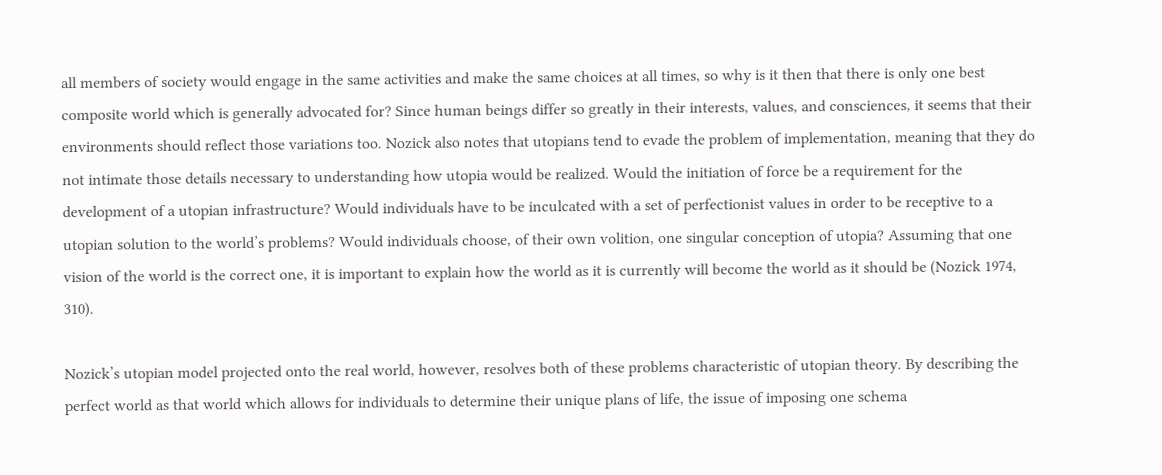all members of society would engage in the same activities and make the same choices at all times, so why is it then that there is only one best composite world which is generally advocated for? Since human beings differ so greatly in their interests, values, and consciences, it seems that their environments should reflect those variations too. Nozick also notes that utopians tend to evade the problem of implementation, meaning that they do not intimate those details necessary to understanding how utopia would be realized. Would the initiation of force be a requirement for the development of a utopian infrastructure? Would individuals have to be inculcated with a set of perfectionist values in order to be receptive to a utopian solution to the world’s problems? Would individuals choose, of their own volition, one singular conception of utopia? Assuming that one vision of the world is the correct one, it is important to explain how the world as it is currently will become the world as it should be (Nozick 1974, 310).

Nozick’s utopian model projected onto the real world, however, resolves both of these problems characteristic of utopian theory. By describing the perfect world as that world which allows for individuals to determine their unique plans of life, the issue of imposing one schema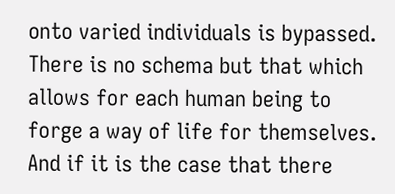onto varied individuals is bypassed. There is no schema but that which allows for each human being to forge a way of life for themselves. And if it is the case that there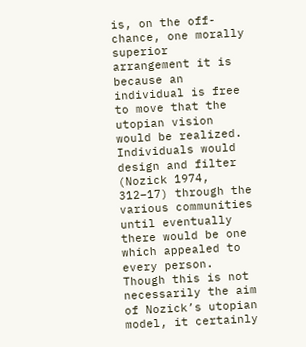is, on the off-chance, one morally superior arrangement it is because an individual is free to move that the utopian vision would be realized. Individuals would design and filter (Nozick 1974, 312–17) through the various communities until eventually there would be one which appealed to every person. Though this is not necessarily the aim of Nozick’s utopian model, it certainly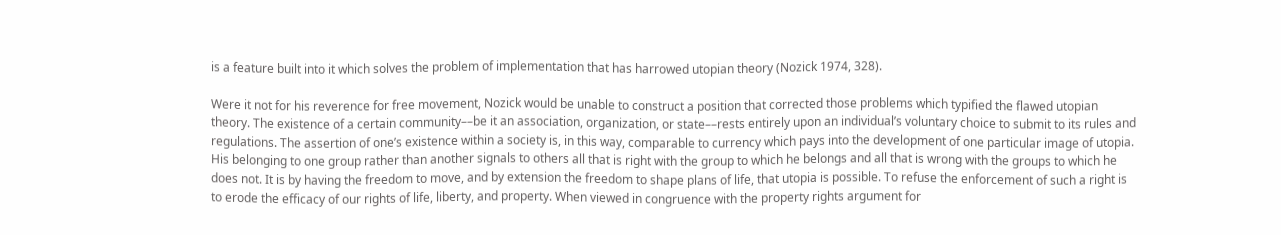is a feature built into it which solves the problem of implementation that has harrowed utopian theory (Nozick 1974, 328).

Were it not for his reverence for free movement, Nozick would be unable to construct a position that corrected those problems which typified the flawed utopian theory. The existence of a certain community––be it an association, organization, or state––rests entirely upon an individual’s voluntary choice to submit to its rules and regulations. The assertion of one’s existence within a society is, in this way, comparable to currency which pays into the development of one particular image of utopia. His belonging to one group rather than another signals to others all that is right with the group to which he belongs and all that is wrong with the groups to which he does not. It is by having the freedom to move, and by extension the freedom to shape plans of life, that utopia is possible. To refuse the enforcement of such a right is to erode the efficacy of our rights of life, liberty, and property. When viewed in congruence with the property rights argument for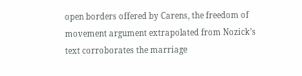open borders offered by Carens, the freedom of movement argument extrapolated from Nozick’s text corroborates the marriage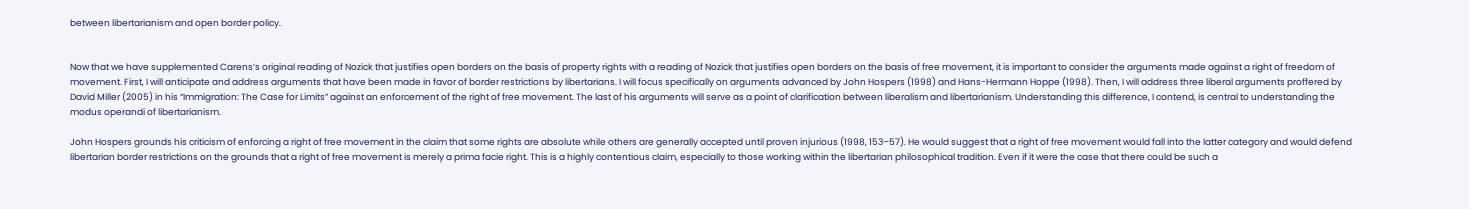between libertarianism and open border policy.


Now that we have supplemented Carens’s original reading of Nozick that justifies open borders on the basis of property rights with a reading of Nozick that justifies open borders on the basis of free movement, it is important to consider the arguments made against a right of freedom of movement. First, I will anticipate and address arguments that have been made in favor of border restrictions by libertarians. I will focus specifically on arguments advanced by John Hospers (1998) and Hans-Hermann Hoppe (1998). Then, I will address three liberal arguments proffered by David Miller (2005) in his “Immigration: The Case for Limits” against an enforcement of the right of free movement. The last of his arguments will serve as a point of clarification between liberalism and libertarianism. Understanding this difference, I contend, is central to understanding the modus operandi of libertarianism.

John Hospers grounds his criticism of enforcing a right of free movement in the claim that some rights are absolute while others are generally accepted until proven injurious (1998, 153–57). He would suggest that a right of free movement would fall into the latter category and would defend libertarian border restrictions on the grounds that a right of free movement is merely a prima facie right. This is a highly contentious claim, especially to those working within the libertarian philosophical tradition. Even if it were the case that there could be such a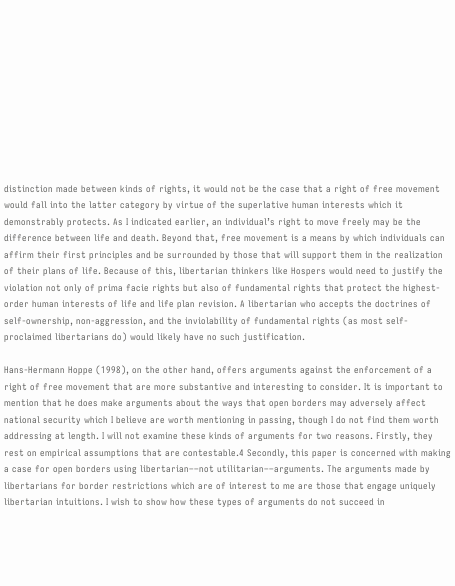distinction made between kinds of rights, it would not be the case that a right of free movement would fall into the latter category by virtue of the superlative human interests which it demonstrably protects. As I indicated earlier, an individual’s right to move freely may be the difference between life and death. Beyond that, free movement is a means by which individuals can affirm their first principles and be surrounded by those that will support them in the realization of their plans of life. Because of this, libertarian thinkers like Hospers would need to justify the violation not only of prima facie rights but also of fundamental rights that protect the highest-order human interests of life and life plan revision. A libertarian who accepts the doctrines of self-ownership, non-aggression, and the inviolability of fundamental rights (as most self-proclaimed libertarians do) would likely have no such justification.

Hans-Hermann Hoppe (1998), on the other hand, offers arguments against the enforcement of a right of free movement that are more substantive and interesting to consider. It is important to mention that he does make arguments about the ways that open borders may adversely affect national security which I believe are worth mentioning in passing, though I do not find them worth addressing at length. I will not examine these kinds of arguments for two reasons. Firstly, they rest on empirical assumptions that are contestable.4 Secondly, this paper is concerned with making a case for open borders using libertarian––not utilitarian––arguments. The arguments made by libertarians for border restrictions which are of interest to me are those that engage uniquely libertarian intuitions. I wish to show how these types of arguments do not succeed in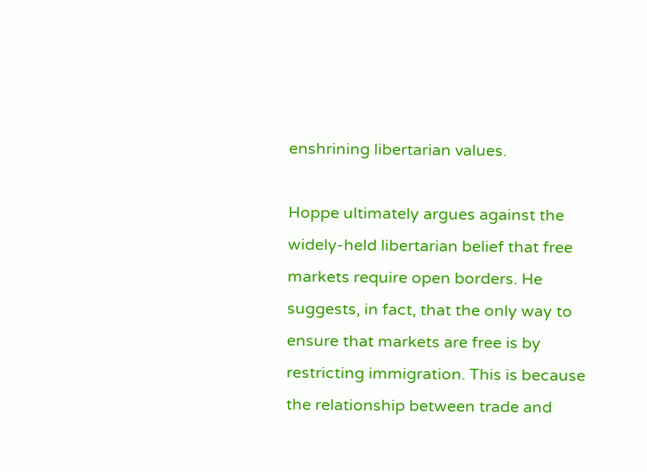enshrining libertarian values.

Hoppe ultimately argues against the widely-held libertarian belief that free markets require open borders. He suggests, in fact, that the only way to ensure that markets are free is by restricting immigration. This is because the relationship between trade and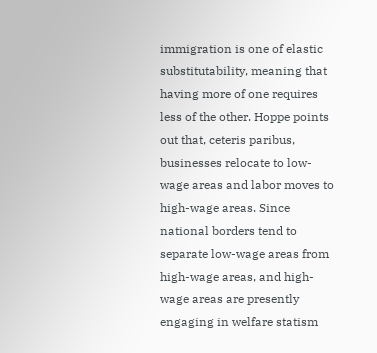immigration is one of elastic substitutability, meaning that having more of one requires less of the other. Hoppe points out that, ceteris paribus, businesses relocate to low-wage areas and labor moves to high-wage areas. Since national borders tend to separate low-wage areas from high-wage areas, and high-wage areas are presently engaging in welfare statism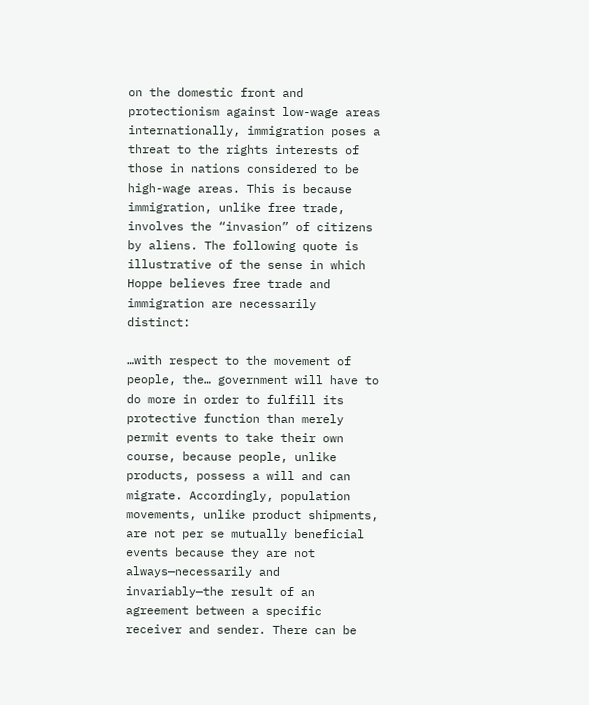on the domestic front and protectionism against low-wage areas internationally, immigration poses a threat to the rights interests of those in nations considered to be high-wage areas. This is because immigration, unlike free trade, involves the “invasion” of citizens by aliens. The following quote is illustrative of the sense in which Hoppe believes free trade and immigration are necessarily distinct:

…with respect to the movement of people, the… government will have to do more in order to fulfill its protective function than merely permit events to take their own course, because people, unlike products, possess a will and can migrate. Accordingly, population movements, unlike product shipments, are not per se mutually beneficial events because they are not always—necessarily and invariably—the result of an agreement between a specific receiver and sender. There can be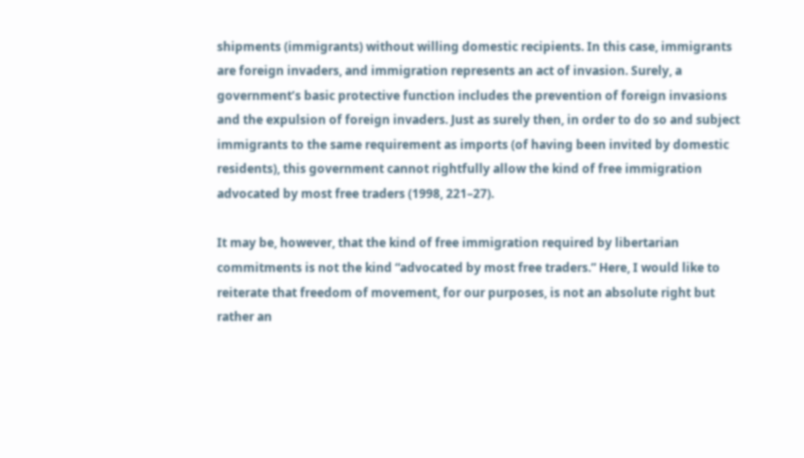shipments (immigrants) without willing domestic recipients. In this case, immigrants are foreign invaders, and immigration represents an act of invasion. Surely, a government’s basic protective function includes the prevention of foreign invasions and the expulsion of foreign invaders. Just as surely then, in order to do so and subject immigrants to the same requirement as imports (of having been invited by domestic residents), this government cannot rightfully allow the kind of free immigration advocated by most free traders (1998, 221–27).

It may be, however, that the kind of free immigration required by libertarian commitments is not the kind “advocated by most free traders.” Here, I would like to reiterate that freedom of movement, for our purposes, is not an absolute right but rather an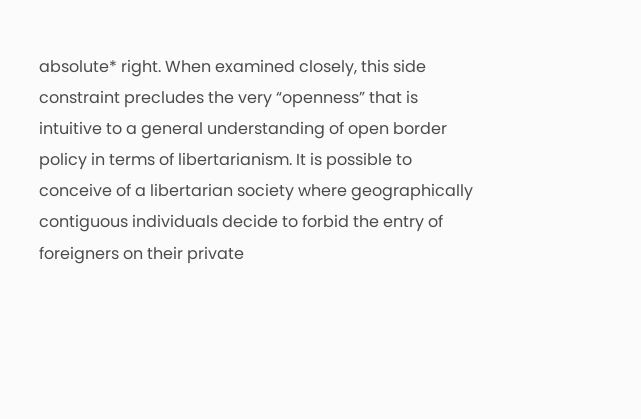absolute* right. When examined closely, this side constraint precludes the very “openness” that is intuitive to a general understanding of open border policy in terms of libertarianism. It is possible to conceive of a libertarian society where geographically contiguous individuals decide to forbid the entry of foreigners on their private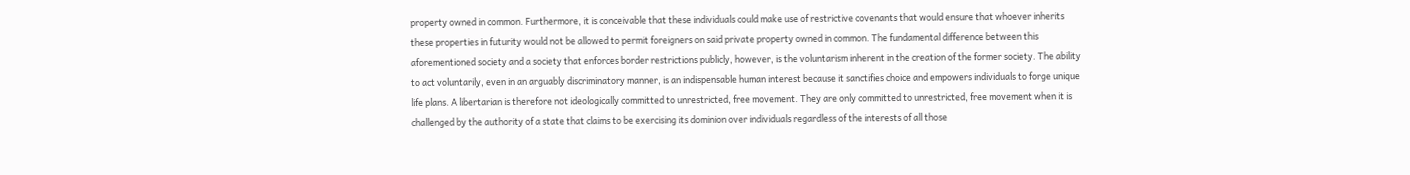property owned in common. Furthermore, it is conceivable that these individuals could make use of restrictive covenants that would ensure that whoever inherits these properties in futurity would not be allowed to permit foreigners on said private property owned in common. The fundamental difference between this aforementioned society and a society that enforces border restrictions publicly, however, is the voluntarism inherent in the creation of the former society. The ability to act voluntarily, even in an arguably discriminatory manner, is an indispensable human interest because it sanctifies choice and empowers individuals to forge unique life plans. A libertarian is therefore not ideologically committed to unrestricted, free movement. They are only committed to unrestricted, free movement when it is challenged by the authority of a state that claims to be exercising its dominion over individuals regardless of the interests of all those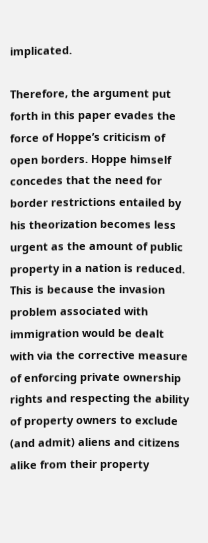implicated.

Therefore, the argument put forth in this paper evades the force of Hoppe’s criticism of open borders. Hoppe himself concedes that the need for border restrictions entailed by his theorization becomes less urgent as the amount of public property in a nation is reduced. This is because the invasion problem associated with immigration would be dealt with via the corrective measure of enforcing private ownership rights and respecting the ability of property owners to exclude (and admit) aliens and citizens alike from their property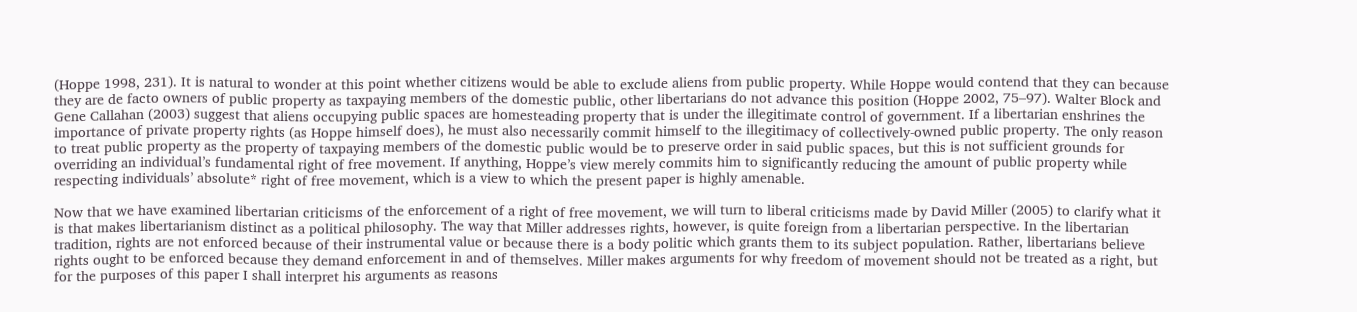(Hoppe 1998, 231). It is natural to wonder at this point whether citizens would be able to exclude aliens from public property. While Hoppe would contend that they can because they are de facto owners of public property as taxpaying members of the domestic public, other libertarians do not advance this position (Hoppe 2002, 75–97). Walter Block and Gene Callahan (2003) suggest that aliens occupying public spaces are homesteading property that is under the illegitimate control of government. If a libertarian enshrines the importance of private property rights (as Hoppe himself does), he must also necessarily commit himself to the illegitimacy of collectively-owned public property. The only reason to treat public property as the property of taxpaying members of the domestic public would be to preserve order in said public spaces, but this is not sufficient grounds for overriding an individual’s fundamental right of free movement. If anything, Hoppe’s view merely commits him to significantly reducing the amount of public property while respecting individuals’ absolute* right of free movement, which is a view to which the present paper is highly amenable.

Now that we have examined libertarian criticisms of the enforcement of a right of free movement, we will turn to liberal criticisms made by David Miller (2005) to clarify what it is that makes libertarianism distinct as a political philosophy. The way that Miller addresses rights, however, is quite foreign from a libertarian perspective. In the libertarian tradition, rights are not enforced because of their instrumental value or because there is a body politic which grants them to its subject population. Rather, libertarians believe rights ought to be enforced because they demand enforcement in and of themselves. Miller makes arguments for why freedom of movement should not be treated as a right, but for the purposes of this paper I shall interpret his arguments as reasons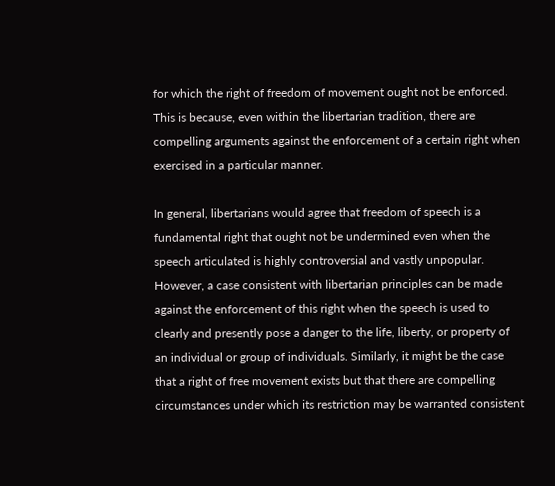for which the right of freedom of movement ought not be enforced. This is because, even within the libertarian tradition, there are compelling arguments against the enforcement of a certain right when exercised in a particular manner.

In general, libertarians would agree that freedom of speech is a fundamental right that ought not be undermined even when the speech articulated is highly controversial and vastly unpopular. However, a case consistent with libertarian principles can be made against the enforcement of this right when the speech is used to clearly and presently pose a danger to the life, liberty, or property of an individual or group of individuals. Similarly, it might be the case that a right of free movement exists but that there are compelling circumstances under which its restriction may be warranted consistent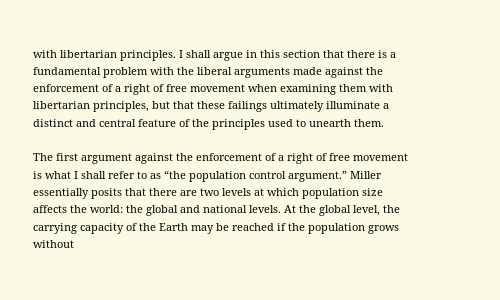with libertarian principles. I shall argue in this section that there is a fundamental problem with the liberal arguments made against the enforcement of a right of free movement when examining them with libertarian principles, but that these failings ultimately illuminate a distinct and central feature of the principles used to unearth them.

The first argument against the enforcement of a right of free movement is what I shall refer to as “the population control argument.” Miller essentially posits that there are two levels at which population size affects the world: the global and national levels. At the global level, the carrying capacity of the Earth may be reached if the population grows without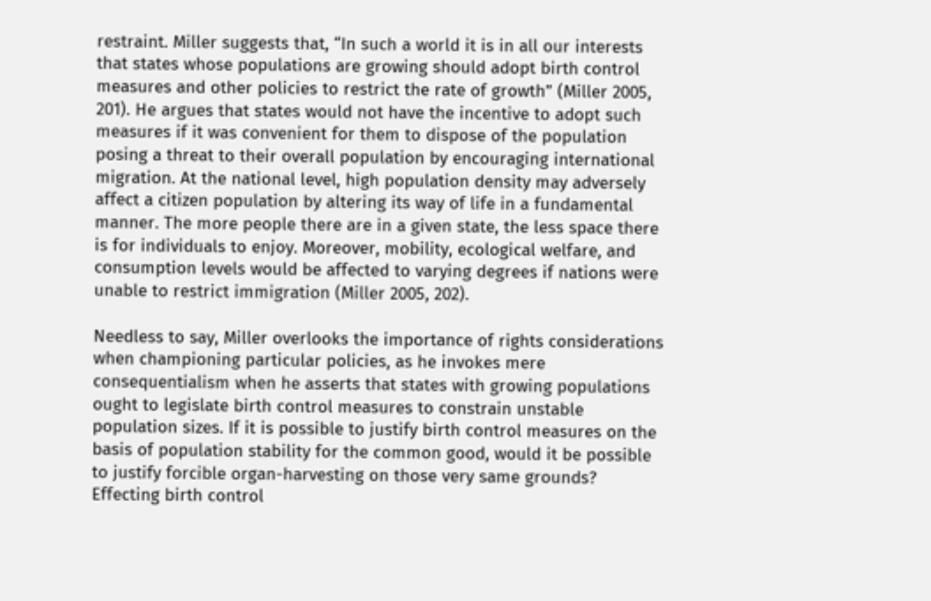restraint. Miller suggests that, “In such a world it is in all our interests that states whose populations are growing should adopt birth control measures and other policies to restrict the rate of growth” (Miller 2005, 201). He argues that states would not have the incentive to adopt such measures if it was convenient for them to dispose of the population posing a threat to their overall population by encouraging international migration. At the national level, high population density may adversely affect a citizen population by altering its way of life in a fundamental manner. The more people there are in a given state, the less space there is for individuals to enjoy. Moreover, mobility, ecological welfare, and consumption levels would be affected to varying degrees if nations were unable to restrict immigration (Miller 2005, 202).

Needless to say, Miller overlooks the importance of rights considerations when championing particular policies, as he invokes mere consequentialism when he asserts that states with growing populations ought to legislate birth control measures to constrain unstable population sizes. If it is possible to justify birth control measures on the basis of population stability for the common good, would it be possible to justify forcible organ-harvesting on those very same grounds? Effecting birth control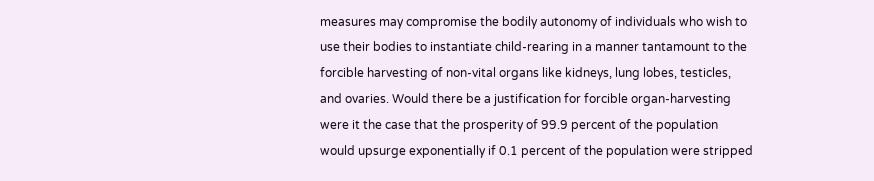measures may compromise the bodily autonomy of individuals who wish to use their bodies to instantiate child-rearing in a manner tantamount to the forcible harvesting of non-vital organs like kidneys, lung lobes, testicles, and ovaries. Would there be a justification for forcible organ-harvesting were it the case that the prosperity of 99.9 percent of the population would upsurge exponentially if 0.1 percent of the population were stripped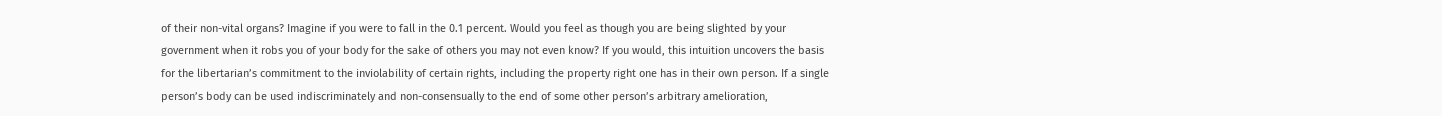of their non-vital organs? Imagine if you were to fall in the 0.1 percent. Would you feel as though you are being slighted by your government when it robs you of your body for the sake of others you may not even know? If you would, this intuition uncovers the basis for the libertarian’s commitment to the inviolability of certain rights, including the property right one has in their own person. If a single person’s body can be used indiscriminately and non-consensually to the end of some other person’s arbitrary amelioration,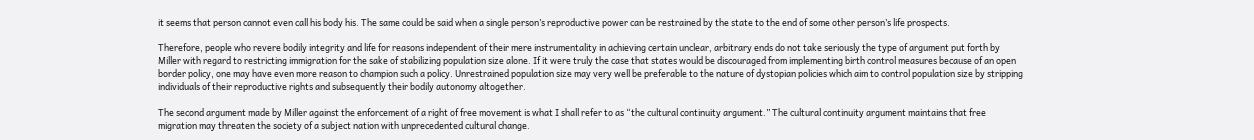it seems that person cannot even call his body his. The same could be said when a single person’s reproductive power can be restrained by the state to the end of some other person’s life prospects.

Therefore, people who revere bodily integrity and life for reasons independent of their mere instrumentality in achieving certain unclear, arbitrary ends do not take seriously the type of argument put forth by Miller with regard to restricting immigration for the sake of stabilizing population size alone. If it were truly the case that states would be discouraged from implementing birth control measures because of an open border policy, one may have even more reason to champion such a policy. Unrestrained population size may very well be preferable to the nature of dystopian policies which aim to control population size by stripping individuals of their reproductive rights and subsequently their bodily autonomy altogether.

The second argument made by Miller against the enforcement of a right of free movement is what I shall refer to as “the cultural continuity argument.” The cultural continuity argument maintains that free migration may threaten the society of a subject nation with unprecedented cultural change.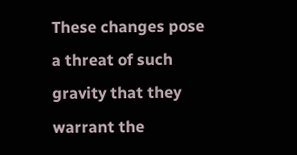These changes pose a threat of such gravity that they warrant the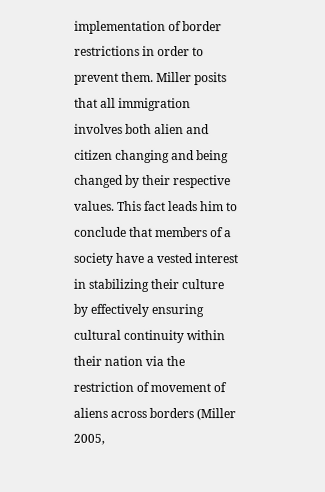implementation of border restrictions in order to prevent them. Miller posits that all immigration involves both alien and citizen changing and being changed by their respective values. This fact leads him to conclude that members of a society have a vested interest in stabilizing their culture by effectively ensuring cultural continuity within their nation via the restriction of movement of aliens across borders (Miller 2005,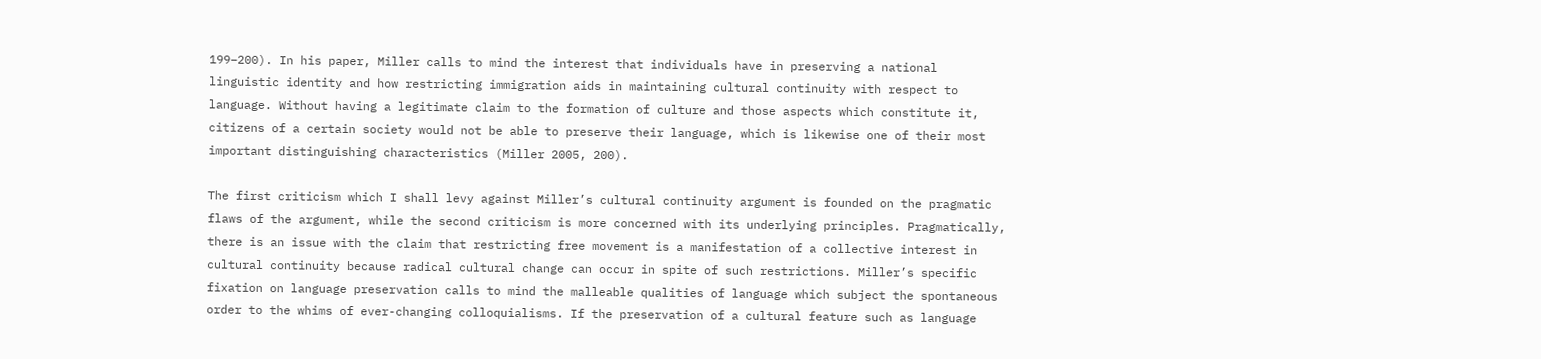199–200). In his paper, Miller calls to mind the interest that individuals have in preserving a national linguistic identity and how restricting immigration aids in maintaining cultural continuity with respect to language. Without having a legitimate claim to the formation of culture and those aspects which constitute it, citizens of a certain society would not be able to preserve their language, which is likewise one of their most important distinguishing characteristics (Miller 2005, 200).

The first criticism which I shall levy against Miller’s cultural continuity argument is founded on the pragmatic flaws of the argument, while the second criticism is more concerned with its underlying principles. Pragmatically, there is an issue with the claim that restricting free movement is a manifestation of a collective interest in cultural continuity because radical cultural change can occur in spite of such restrictions. Miller’s specific fixation on language preservation calls to mind the malleable qualities of language which subject the spontaneous order to the whims of ever-changing colloquialisms. If the preservation of a cultural feature such as language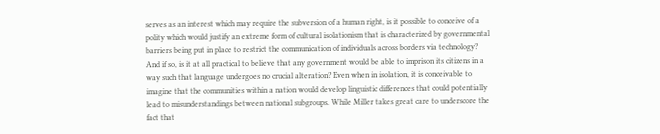serves as an interest which may require the subversion of a human right, is it possible to conceive of a polity which would justify an extreme form of cultural isolationism that is characterized by governmental barriers being put in place to restrict the communication of individuals across borders via technology? And if so, is it at all practical to believe that any government would be able to imprison its citizens in a way such that language undergoes no crucial alteration? Even when in isolation, it is conceivable to imagine that the communities within a nation would develop linguistic differences that could potentially lead to misunderstandings between national subgroups. While Miller takes great care to underscore the fact that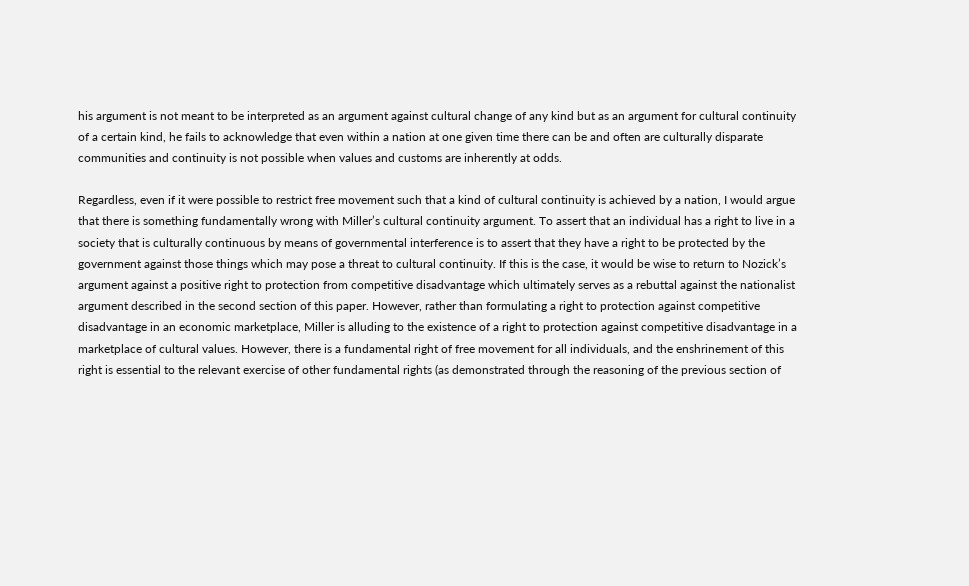his argument is not meant to be interpreted as an argument against cultural change of any kind but as an argument for cultural continuity of a certain kind, he fails to acknowledge that even within a nation at one given time there can be and often are culturally disparate communities and continuity is not possible when values and customs are inherently at odds.

Regardless, even if it were possible to restrict free movement such that a kind of cultural continuity is achieved by a nation, I would argue that there is something fundamentally wrong with Miller’s cultural continuity argument. To assert that an individual has a right to live in a society that is culturally continuous by means of governmental interference is to assert that they have a right to be protected by the government against those things which may pose a threat to cultural continuity. If this is the case, it would be wise to return to Nozick’s argument against a positive right to protection from competitive disadvantage which ultimately serves as a rebuttal against the nationalist argument described in the second section of this paper. However, rather than formulating a right to protection against competitive disadvantage in an economic marketplace, Miller is alluding to the existence of a right to protection against competitive disadvantage in a marketplace of cultural values. However, there is a fundamental right of free movement for all individuals, and the enshrinement of this right is essential to the relevant exercise of other fundamental rights (as demonstrated through the reasoning of the previous section of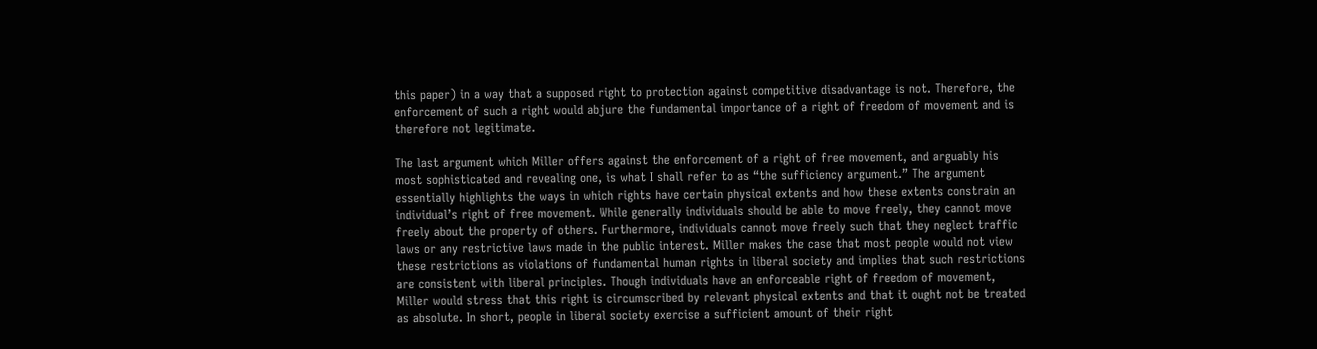this paper) in a way that a supposed right to protection against competitive disadvantage is not. Therefore, the enforcement of such a right would abjure the fundamental importance of a right of freedom of movement and is therefore not legitimate.

The last argument which Miller offers against the enforcement of a right of free movement, and arguably his most sophisticated and revealing one, is what I shall refer to as “the sufficiency argument.” The argument essentially highlights the ways in which rights have certain physical extents and how these extents constrain an individual’s right of free movement. While generally individuals should be able to move freely, they cannot move freely about the property of others. Furthermore, individuals cannot move freely such that they neglect traffic laws or any restrictive laws made in the public interest. Miller makes the case that most people would not view these restrictions as violations of fundamental human rights in liberal society and implies that such restrictions are consistent with liberal principles. Though individuals have an enforceable right of freedom of movement, Miller would stress that this right is circumscribed by relevant physical extents and that it ought not be treated as absolute. In short, people in liberal society exercise a sufficient amount of their right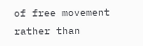of free movement rather than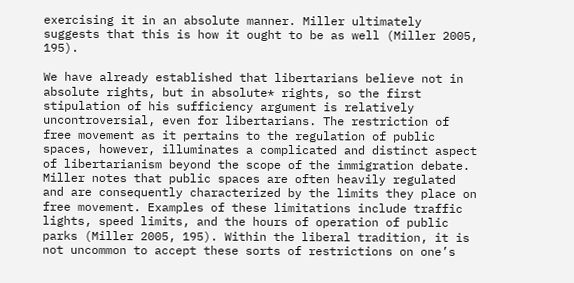exercising it in an absolute manner. Miller ultimately suggests that this is how it ought to be as well (Miller 2005, 195).

We have already established that libertarians believe not in absolute rights, but in absolute* rights, so the first stipulation of his sufficiency argument is relatively uncontroversial, even for libertarians. The restriction of free movement as it pertains to the regulation of public spaces, however, illuminates a complicated and distinct aspect of libertarianism beyond the scope of the immigration debate. Miller notes that public spaces are often heavily regulated and are consequently characterized by the limits they place on free movement. Examples of these limitations include traffic lights, speed limits, and the hours of operation of public parks (Miller 2005, 195). Within the liberal tradition, it is not uncommon to accept these sorts of restrictions on one’s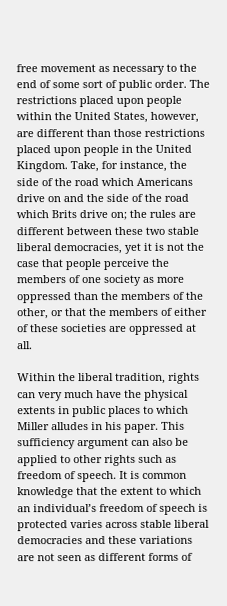free movement as necessary to the end of some sort of public order. The restrictions placed upon people within the United States, however, are different than those restrictions placed upon people in the United Kingdom. Take, for instance, the side of the road which Americans drive on and the side of the road which Brits drive on; the rules are different between these two stable liberal democracies, yet it is not the case that people perceive the members of one society as more oppressed than the members of the other, or that the members of either of these societies are oppressed at all.

Within the liberal tradition, rights can very much have the physical extents in public places to which Miller alludes in his paper. This sufficiency argument can also be applied to other rights such as freedom of speech. It is common knowledge that the extent to which an individual’s freedom of speech is protected varies across stable liberal democracies and these variations are not seen as different forms of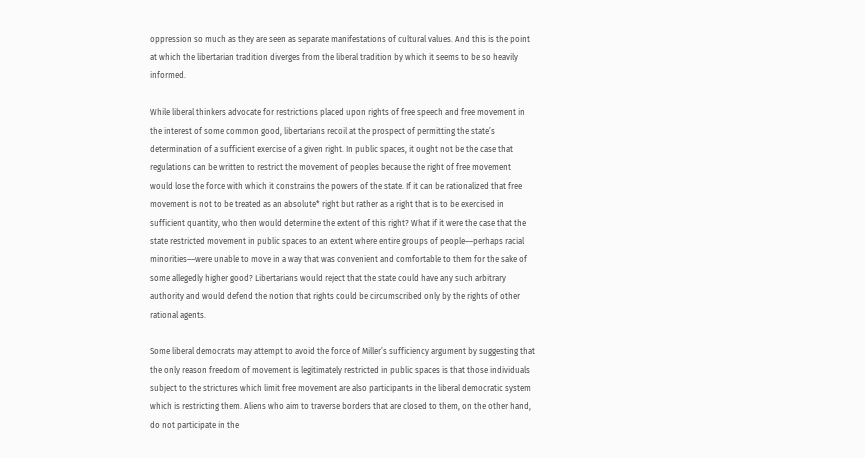oppression so much as they are seen as separate manifestations of cultural values. And this is the point at which the libertarian tradition diverges from the liberal tradition by which it seems to be so heavily informed.

While liberal thinkers advocate for restrictions placed upon rights of free speech and free movement in the interest of some common good, libertarians recoil at the prospect of permitting the state’s determination of a sufficient exercise of a given right. In public spaces, it ought not be the case that regulations can be written to restrict the movement of peoples because the right of free movement would lose the force with which it constrains the powers of the state. If it can be rationalized that free movement is not to be treated as an absolute* right but rather as a right that is to be exercised in sufficient quantity, who then would determine the extent of this right? What if it were the case that the state restricted movement in public spaces to an extent where entire groups of people––perhaps racial minorities––were unable to move in a way that was convenient and comfortable to them for the sake of some allegedly higher good? Libertarians would reject that the state could have any such arbitrary authority and would defend the notion that rights could be circumscribed only by the rights of other rational agents.

Some liberal democrats may attempt to avoid the force of Miller’s sufficiency argument by suggesting that the only reason freedom of movement is legitimately restricted in public spaces is that those individuals subject to the strictures which limit free movement are also participants in the liberal democratic system which is restricting them. Aliens who aim to traverse borders that are closed to them, on the other hand, do not participate in the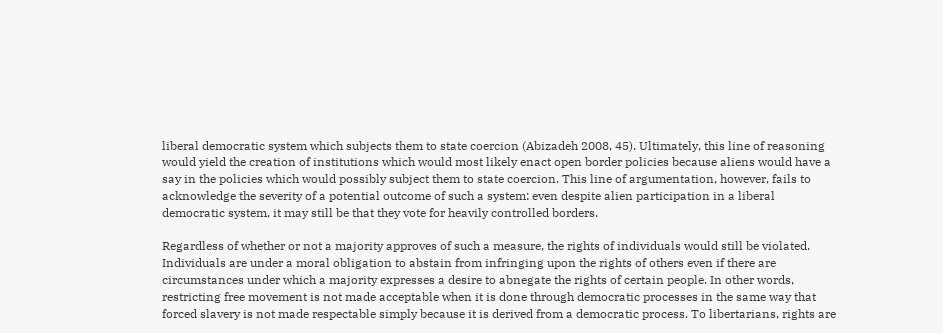liberal democratic system which subjects them to state coercion (Abizadeh 2008, 45). Ultimately, this line of reasoning would yield the creation of institutions which would most likely enact open border policies because aliens would have a say in the policies which would possibly subject them to state coercion. This line of argumentation, however, fails to acknowledge the severity of a potential outcome of such a system: even despite alien participation in a liberal democratic system, it may still be that they vote for heavily controlled borders.

Regardless of whether or not a majority approves of such a measure, the rights of individuals would still be violated. Individuals are under a moral obligation to abstain from infringing upon the rights of others even if there are circumstances under which a majority expresses a desire to abnegate the rights of certain people. In other words, restricting free movement is not made acceptable when it is done through democratic processes in the same way that forced slavery is not made respectable simply because it is derived from a democratic process. To libertarians, rights are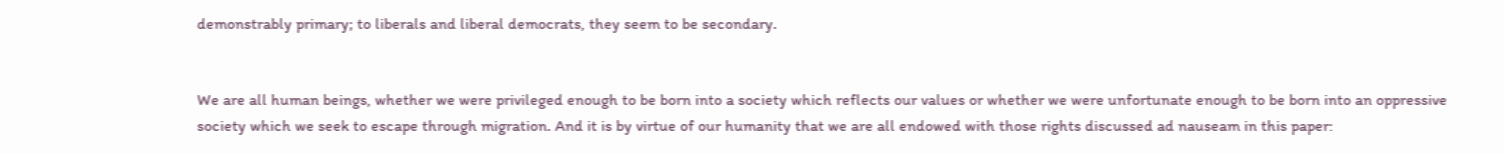demonstrably primary; to liberals and liberal democrats, they seem to be secondary.


We are all human beings, whether we were privileged enough to be born into a society which reflects our values or whether we were unfortunate enough to be born into an oppressive society which we seek to escape through migration. And it is by virtue of our humanity that we are all endowed with those rights discussed ad nauseam in this paper: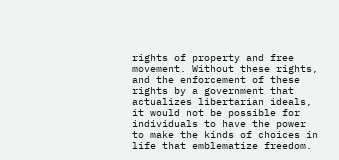rights of property and free movement. Without these rights, and the enforcement of these rights by a government that actualizes libertarian ideals, it would not be possible for individuals to have the power to make the kinds of choices in life that emblematize freedom.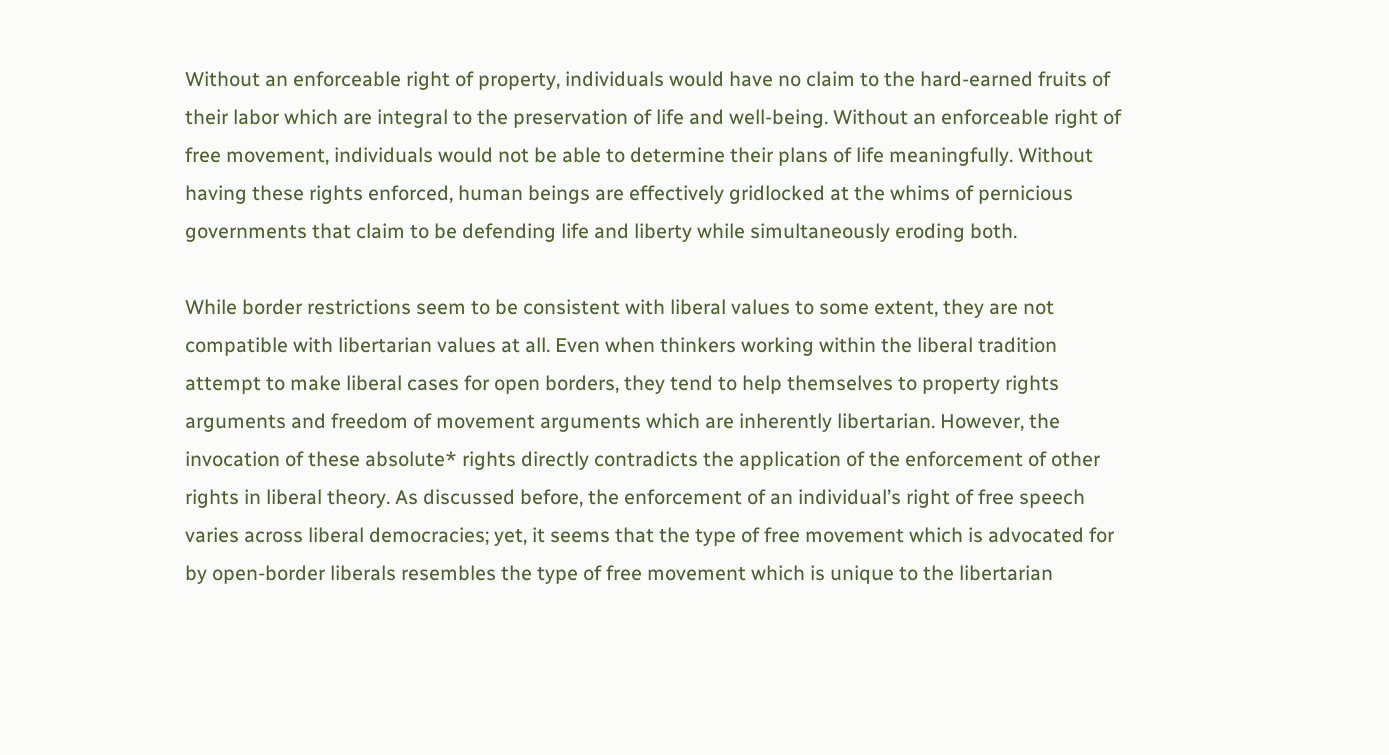Without an enforceable right of property, individuals would have no claim to the hard-earned fruits of their labor which are integral to the preservation of life and well-being. Without an enforceable right of free movement, individuals would not be able to determine their plans of life meaningfully. Without having these rights enforced, human beings are effectively gridlocked at the whims of pernicious governments that claim to be defending life and liberty while simultaneously eroding both.

While border restrictions seem to be consistent with liberal values to some extent, they are not compatible with libertarian values at all. Even when thinkers working within the liberal tradition attempt to make liberal cases for open borders, they tend to help themselves to property rights arguments and freedom of movement arguments which are inherently libertarian. However, the invocation of these absolute* rights directly contradicts the application of the enforcement of other rights in liberal theory. As discussed before, the enforcement of an individual’s right of free speech varies across liberal democracies; yet, it seems that the type of free movement which is advocated for by open-border liberals resembles the type of free movement which is unique to the libertarian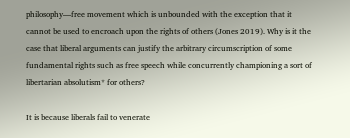philosophy––free movement which is unbounded with the exception that it cannot be used to encroach upon the rights of others (Jones 2019). Why is it the case that liberal arguments can justify the arbitrary circumscription of some fundamental rights such as free speech while concurrently championing a sort of libertarian absolutism* for others?

It is because liberals fail to venerate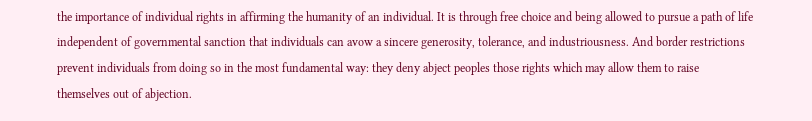the importance of individual rights in affirming the humanity of an individual. It is through free choice and being allowed to pursue a path of life independent of governmental sanction that individuals can avow a sincere generosity, tolerance, and industriousness. And border restrictions prevent individuals from doing so in the most fundamental way: they deny abject peoples those rights which may allow them to raise themselves out of abjection.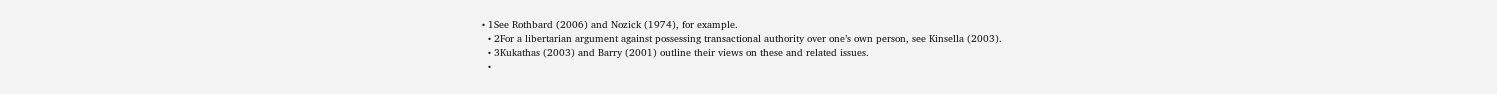• 1See Rothbard (2006) and Nozick (1974), for example.
  • 2For a libertarian argument against possessing transactional authority over one’s own person, see Kinsella (2003).
  • 3Kukathas (2003) and Barry (2001) outline their views on these and related issues.
  •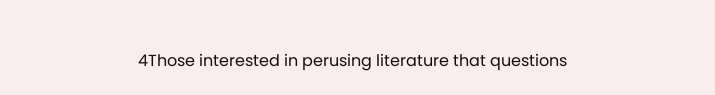4Those interested in perusing literature that questions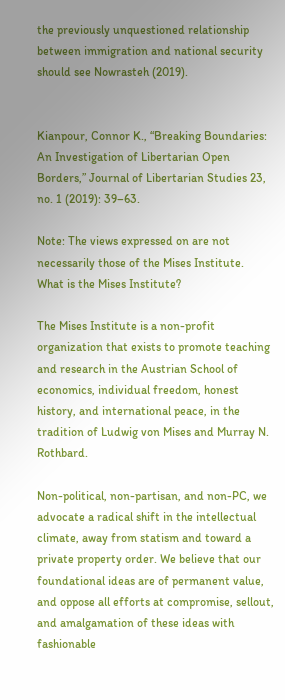the previously unquestioned relationship between immigration and national security should see Nowrasteh (2019).


Kianpour, Connor K., “Breaking Boundaries: An Investigation of Libertarian Open Borders,” Journal of Libertarian Studies 23, no. 1 (2019): 39–63.

Note: The views expressed on are not necessarily those of the Mises Institute.
What is the Mises Institute?

The Mises Institute is a non-profit organization that exists to promote teaching and research in the Austrian School of economics, individual freedom, honest history, and international peace, in the tradition of Ludwig von Mises and Murray N. Rothbard.

Non-political, non-partisan, and non-PC, we advocate a radical shift in the intellectual climate, away from statism and toward a private property order. We believe that our foundational ideas are of permanent value, and oppose all efforts at compromise, sellout, and amalgamation of these ideas with fashionable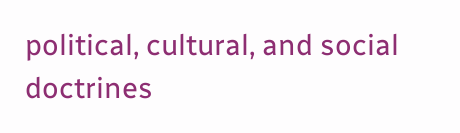political, cultural, and social doctrines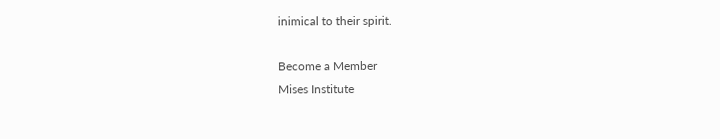inimical to their spirit.

Become a Member
Mises Institute